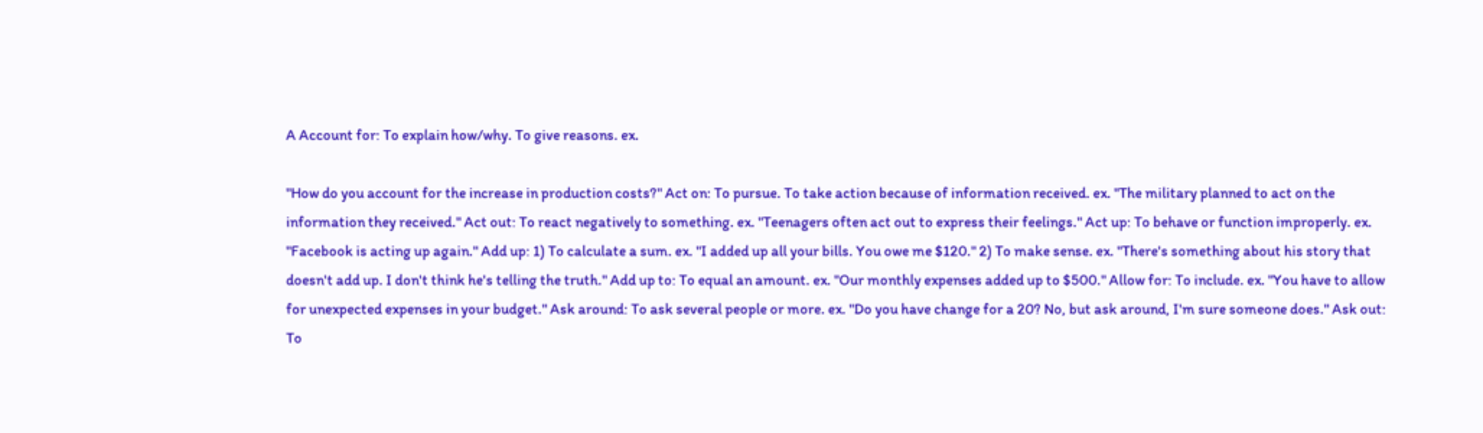A Account for: To explain how/why. To give reasons. ex.

"How do you account for the increase in production costs?" Act on: To pursue. To take action because of information received. ex. "The military planned to act on the information they received." Act out: To react negatively to something. ex. "Teenagers often act out to express their feelings." Act up: To behave or function improperly. ex. "Facebook is acting up again." Add up: 1) To calculate a sum. ex. "I added up all your bills. You owe me $120." 2) To make sense. ex. "There's something about his story that doesn't add up. I don't think he's telling the truth." Add up to: To equal an amount. ex. "Our monthly expenses added up to $500." Allow for: To include. ex. "You have to allow for unexpected expenses in your budget." Ask around: To ask several people or more. ex. "Do you have change for a 20? No, but ask around, I'm sure someone does." Ask out: To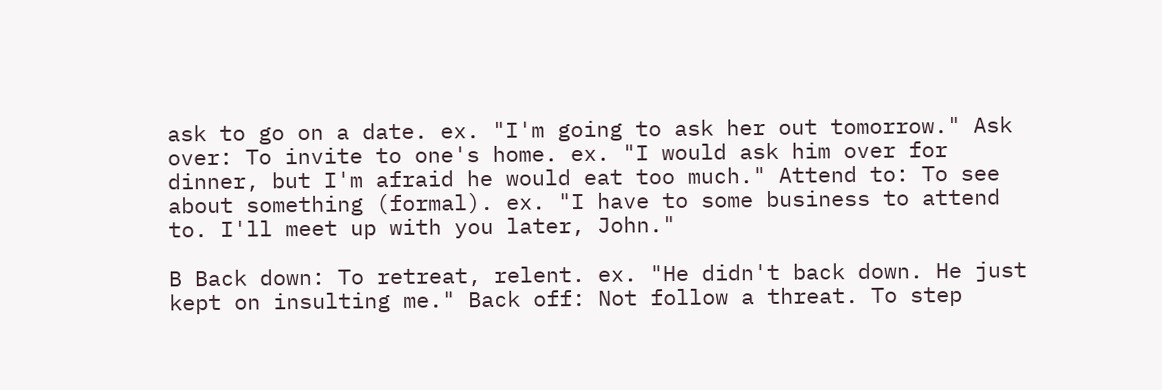ask to go on a date. ex. "I'm going to ask her out tomorrow." Ask over: To invite to one's home. ex. "I would ask him over for dinner, but I'm afraid he would eat too much." Attend to: To see about something (formal). ex. "I have to some business to attend to. I'll meet up with you later, John."

B Back down: To retreat, relent. ex. "He didn't back down. He just kept on insulting me." Back off: Not follow a threat. To step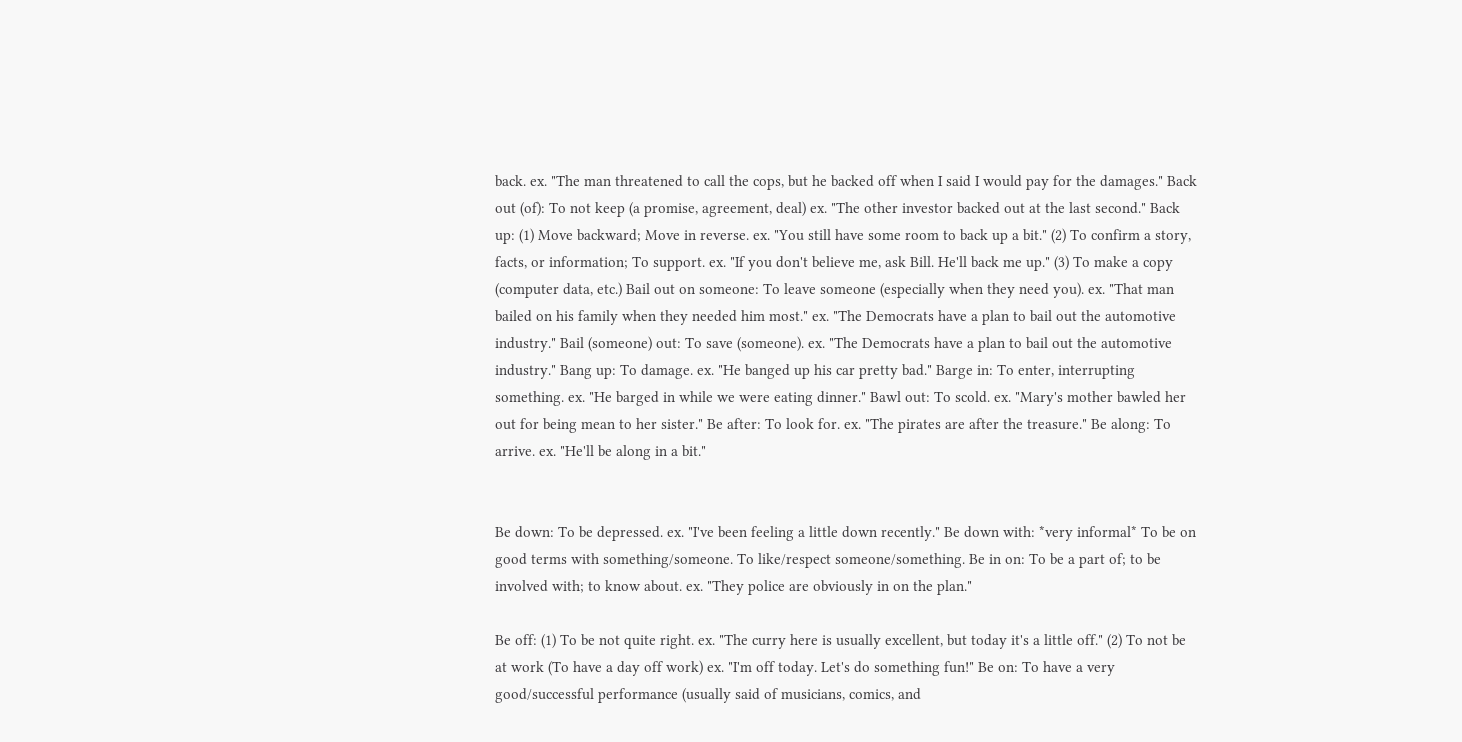back. ex. "The man threatened to call the cops, but he backed off when I said I would pay for the damages." Back out (of): To not keep (a promise, agreement, deal) ex. "The other investor backed out at the last second." Back up: (1) Move backward; Move in reverse. ex. "You still have some room to back up a bit." (2) To confirm a story, facts, or information; To support. ex. "If you don't believe me, ask Bill. He'll back me up." (3) To make a copy (computer data, etc.) Bail out on someone: To leave someone (especially when they need you). ex. "That man bailed on his family when they needed him most." ex. "The Democrats have a plan to bail out the automotive industry." Bail (someone) out: To save (someone). ex. "The Democrats have a plan to bail out the automotive industry." Bang up: To damage. ex. "He banged up his car pretty bad." Barge in: To enter, interrupting something. ex. "He barged in while we were eating dinner." Bawl out: To scold. ex. "Mary's mother bawled her out for being mean to her sister." Be after: To look for. ex. "The pirates are after the treasure." Be along: To arrive. ex. "He'll be along in a bit."


Be down: To be depressed. ex. "I've been feeling a little down recently." Be down with: *very informal* To be on good terms with something/someone. To like/respect someone/something. Be in on: To be a part of; to be involved with; to know about. ex. "They police are obviously in on the plan."

Be off: (1) To be not quite right. ex. "The curry here is usually excellent, but today it's a little off." (2) To not be at work (To have a day off work) ex. "I'm off today. Let's do something fun!" Be on: To have a very good/successful performance (usually said of musicians, comics, and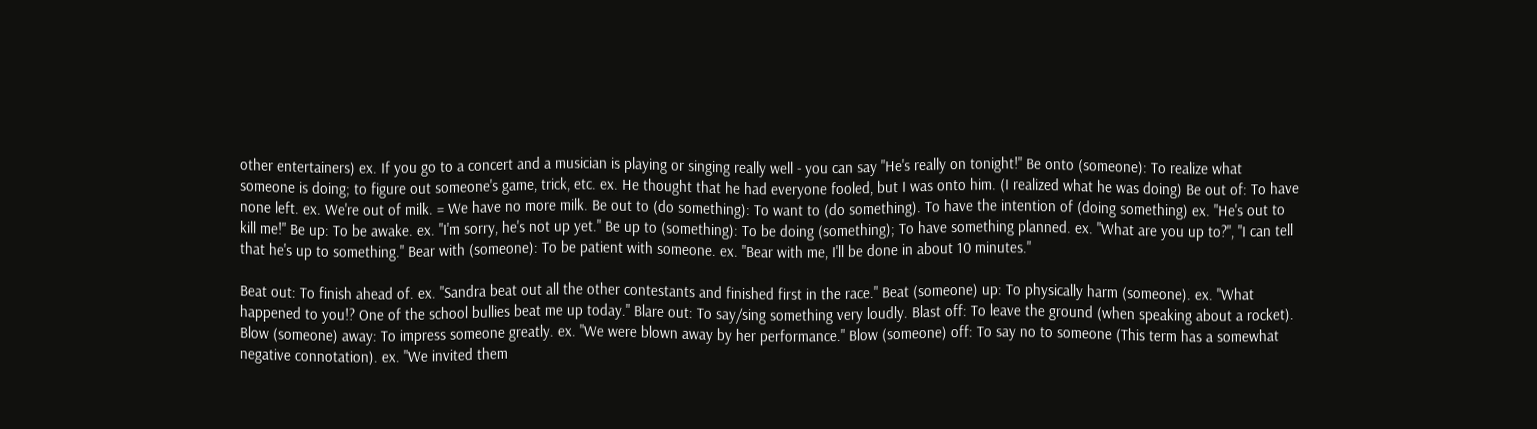other entertainers) ex. If you go to a concert and a musician is playing or singing really well - you can say "He's really on tonight!" Be onto (someone): To realize what someone is doing; to figure out someone's game, trick, etc. ex. He thought that he had everyone fooled, but I was onto him. (I realized what he was doing) Be out of: To have none left. ex. We're out of milk. = We have no more milk. Be out to (do something): To want to (do something). To have the intention of (doing something) ex. "He's out to kill me!" Be up: To be awake. ex. "I'm sorry, he's not up yet." Be up to (something): To be doing (something); To have something planned. ex. "What are you up to?", "I can tell that he's up to something." Bear with (someone): To be patient with someone. ex. "Bear with me, I'll be done in about 10 minutes."

Beat out: To finish ahead of. ex. "Sandra beat out all the other contestants and finished first in the race." Beat (someone) up: To physically harm (someone). ex. "What happened to you!? One of the school bullies beat me up today." Blare out: To say/sing something very loudly. Blast off: To leave the ground (when speaking about a rocket). Blow (someone) away: To impress someone greatly. ex. "We were blown away by her performance." Blow (someone) off: To say no to someone (This term has a somewhat negative connotation). ex. "We invited them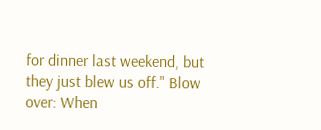for dinner last weekend, but they just blew us off." Blow over: When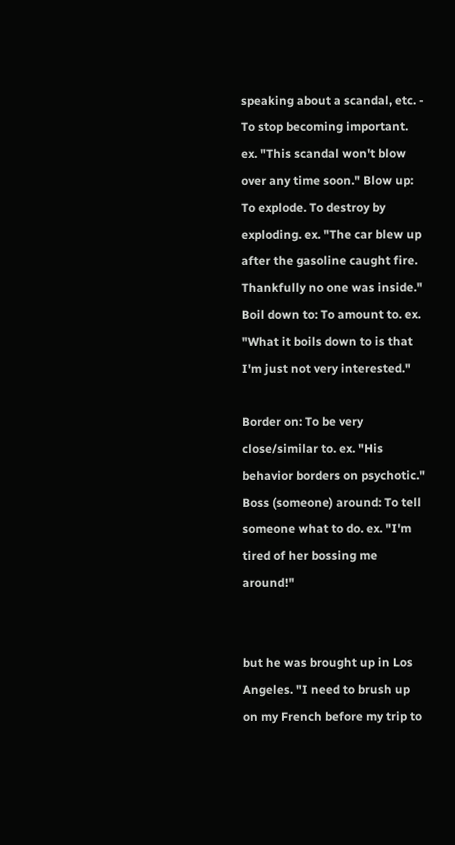speaking about a scandal, etc. - To stop becoming important. ex. "This scandal won't blow over any time soon." Blow up: To explode. To destroy by exploding. ex. "The car blew up after the gasoline caught fire. Thankfully no one was inside." Boil down to: To amount to. ex. "What it boils down to is that I'm just not very interested."

Border on: To be very close/similar to. ex. "His behavior borders on psychotic." Boss (someone) around: To tell someone what to do. ex. "I'm tired of her bossing me around!"


but he was brought up in Los Angeles. "I need to brush up on my French before my trip to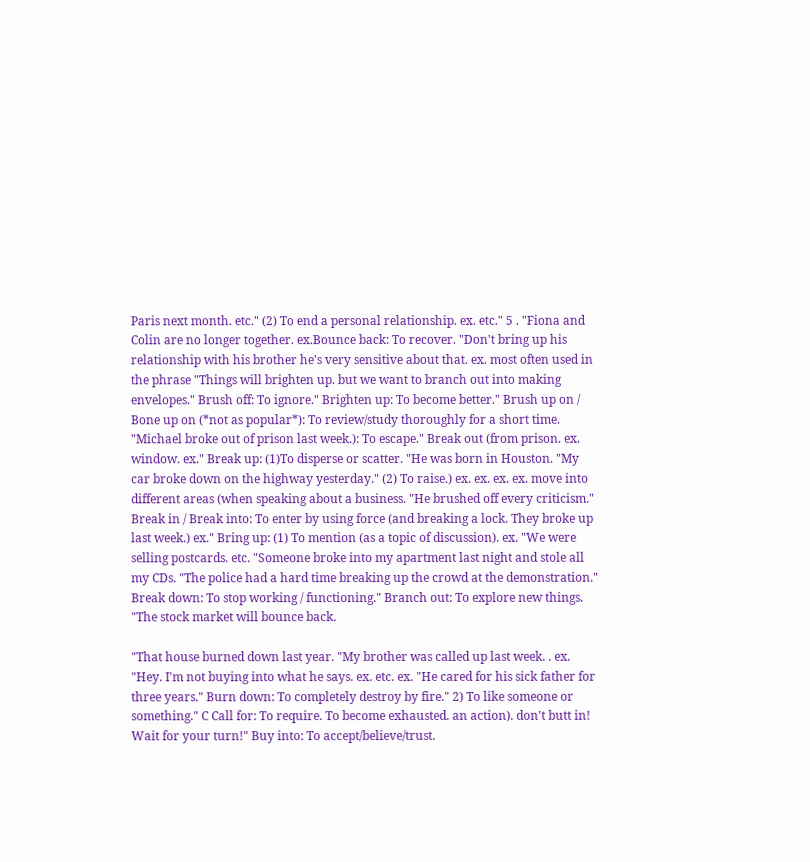Paris next month. etc." (2) To end a personal relationship. ex. etc." 5 . "Fiona and Colin are no longer together. ex.Bounce back: To recover. "Don't bring up his relationship with his brother he's very sensitive about that. ex. most often used in the phrase "Things will brighten up. but we want to branch out into making envelopes." Brush off: To ignore." Brighten up: To become better." Brush up on / Bone up on (*not as popular*): To review/study thoroughly for a short time. "Michael broke out of prison last week.): To escape." Break out (from prison. ex. window. ex." Break up: (1)To disperse or scatter. "He was born in Houston. "My car broke down on the highway yesterday." (2) To raise.) ex. ex. ex. ex. move into different areas (when speaking about a business. "He brushed off every criticism." Break in / Break into: To enter by using force (and breaking a lock. They broke up last week.) ex." Bring up: (1) To mention (as a topic of discussion). ex. "We were selling postcards. etc. "Someone broke into my apartment last night and stole all my CDs. "The police had a hard time breaking up the crowd at the demonstration." Break down: To stop working / functioning." Branch out: To explore new things. "The stock market will bounce back.

"That house burned down last year. "My brother was called up last week. . ex. "Hey. I'm not buying into what he says. ex. etc. ex. "He cared for his sick father for three years." Burn down: To completely destroy by fire." 2) To like someone or something." C Call for: To require. To become exhausted. an action). don't butt in! Wait for your turn!" Buy into: To accept/believe/trust.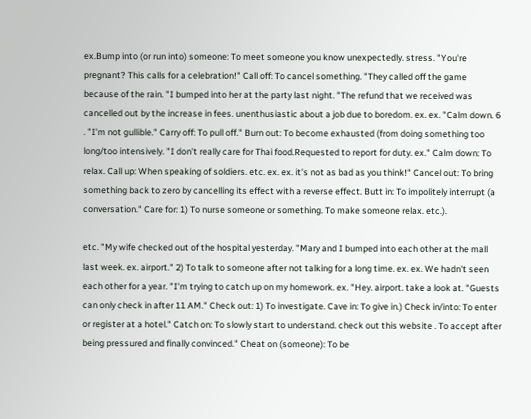ex.Bump into (or run into) someone: To meet someone you know unexpectedly. stress. "You're pregnant? This calls for a celebration!" Call off: To cancel something. "They called off the game because of the rain. "I bumped into her at the party last night. "The refund that we received was cancelled out by the increase in fees. unenthusiastic about a job due to boredom. ex. ex. "Calm down. 6 . "I'm not gullible." Carry off: To pull off." Burn out: To become exhausted (from doing something too long/too intensively. "I don't really care for Thai food.Requested to report for duty. ex." Calm down: To relax. Call up: When speaking of soldiers. etc. ex. ex. it's not as bad as you think!" Cancel out: To bring something back to zero by cancelling its effect with a reverse effect. Butt in: To impolitely interrupt (a conversation." Care for: 1) To nurse someone or something. To make someone relax. etc.).

etc. "My wife checked out of the hospital yesterday. "Mary and I bumped into each other at the mall last week. ex. airport." 2) To talk to someone after not talking for a long time. ex. ex. We hadn't seen each other for a year. "I'm trying to catch up on my homework. ex. "Hey. airport. take a look at. "Guests can only check in after 11 AM." Check out: 1) To investigate. Cave in: To give in.) Check in/into: To enter or register at a hotel." Catch on: To slowly start to understand. check out this website . To accept after being pressured and finally convinced." Cheat on (someone): To be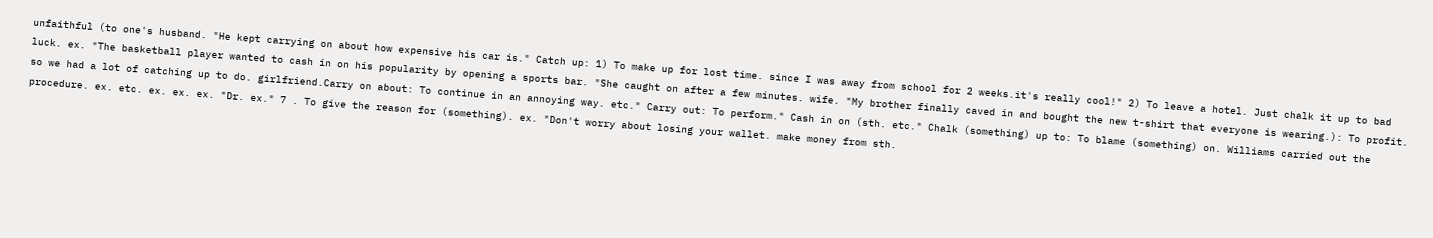unfaithful (to one's husband. "He kept carrying on about how expensive his car is." Catch up: 1) To make up for lost time. since I was away from school for 2 weeks.it's really cool!" 2) To leave a hotel. Just chalk it up to bad luck. ex. "The basketball player wanted to cash in on his popularity by opening a sports bar. "She caught on after a few minutes. wife. "My brother finally caved in and bought the new t-shirt that everyone is wearing.): To profit. so we had a lot of catching up to do. girlfriend.Carry on about: To continue in an annoying way. etc." Carry out: To perform." Cash in on (sth. etc." Chalk (something) up to: To blame (something) on. Williams carried out the procedure. ex. etc. ex. ex. ex. "Dr. ex." 7 . To give the reason for (something). ex. "Don't worry about losing your wallet. make money from sth.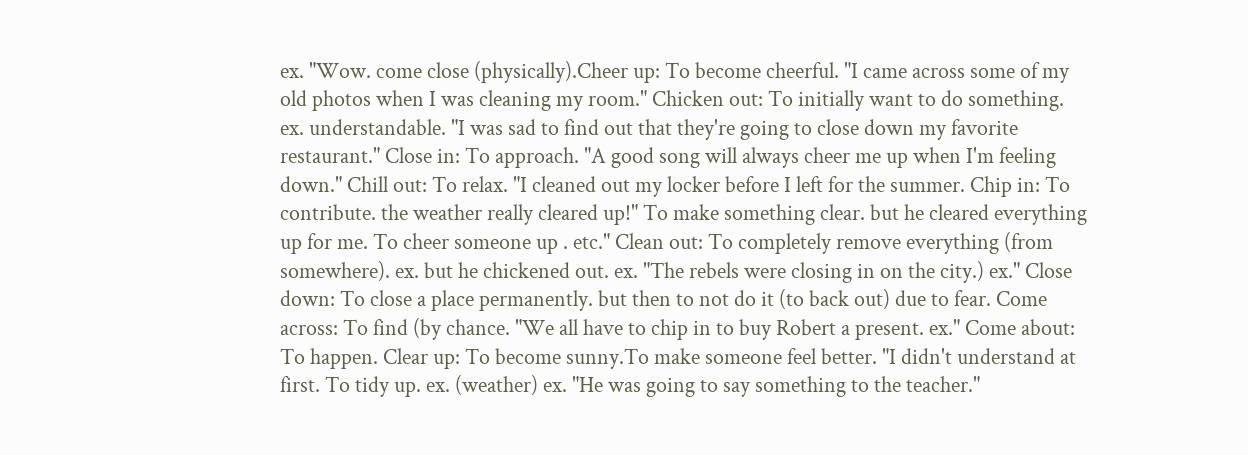ex. "Wow. come close (physically).Cheer up: To become cheerful. "I came across some of my old photos when I was cleaning my room." Chicken out: To initially want to do something. ex. understandable. "I was sad to find out that they're going to close down my favorite restaurant." Close in: To approach. "A good song will always cheer me up when I'm feeling down." Chill out: To relax. "I cleaned out my locker before I left for the summer. Chip in: To contribute. the weather really cleared up!" To make something clear. but he cleared everything up for me. To cheer someone up . etc." Clean out: To completely remove everything (from somewhere). ex. but he chickened out. ex. "The rebels were closing in on the city.) ex." Close down: To close a place permanently. but then to not do it (to back out) due to fear. Come across: To find (by chance. "We all have to chip in to buy Robert a present. ex." Come about: To happen. Clear up: To become sunny.To make someone feel better. "I didn't understand at first. To tidy up. ex. (weather) ex. "He was going to say something to the teacher."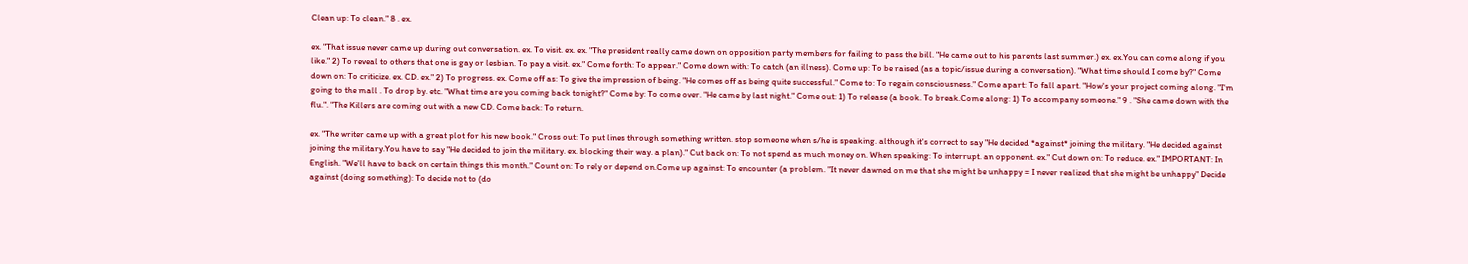Clean up: To clean." 8 . ex.

ex. "That issue never came up during out conversation. ex. To visit. ex. ex. "The president really came down on opposition party members for failing to pass the bill. "He came out to his parents last summer.) ex. ex.You can come along if you like." 2) To reveal to others that one is gay or lesbian. To pay a visit. ex." Come forth: To appear." Come down with: To catch (an illness). Come up: To be raised (as a topic/issue during a conversation). "What time should I come by?" Come down on: To criticize. ex. CD. ex." 2) To progress. ex. Come off as: To give the impression of being. "He comes off as being quite successful." Come to: To regain consciousness." Come apart: To fall apart. "How's your project coming along. "I'm going to the mall . To drop by. etc. "What time are you coming back tonight?" Come by: To come over. "He came by last night." Come out: 1) To release (a book. To break.Come along: 1) To accompany someone." 9 . "She came down with the flu.". "The Killers are coming out with a new CD. Come back: To return.

ex. "The writer came up with a great plot for his new book." Cross out: To put lines through something written. stop someone when s/he is speaking. although it's correct to say "He decided *against* joining the military. "He decided against joining the military.You have to say "He decided to join the military. ex. blocking their way. a plan)." Cut back on: To not spend as much money on. When speaking: To interrupt. an opponent. ex." Cut down on: To reduce. ex." IMPORTANT: In English. "We'll have to back on certain things this month." Count on: To rely or depend on.Come up against: To encounter (a problem. "It never dawned on me that she might be unhappy = I never realized that she might be unhappy" Decide against (doing something): To decide not to (do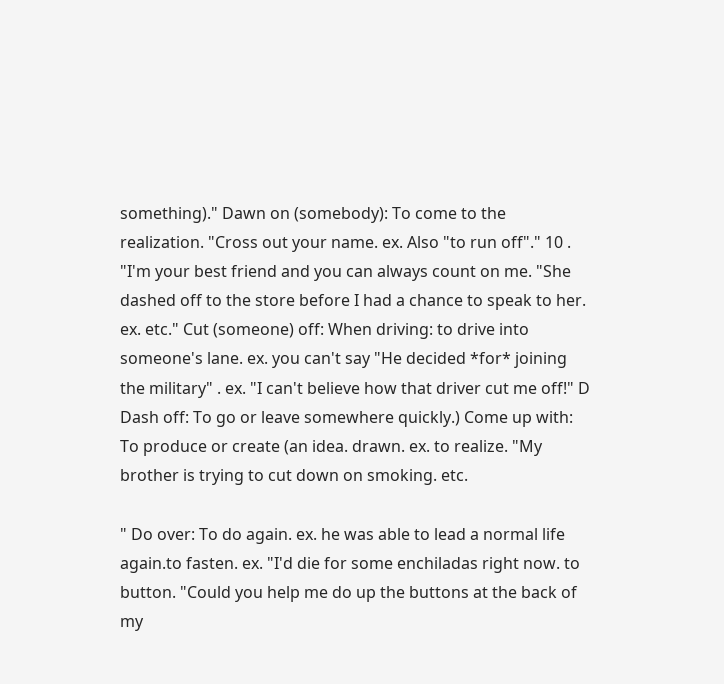something)." Dawn on (somebody): To come to the realization. "Cross out your name. ex. Also "to run off"." 10 . "I'm your best friend and you can always count on me. "She dashed off to the store before I had a chance to speak to her. ex. etc." Cut (someone) off: When driving: to drive into someone's lane. ex. you can't say "He decided *for* joining the military" . ex. "I can't believe how that driver cut me off!" D Dash off: To go or leave somewhere quickly.) Come up with: To produce or create (an idea. drawn. ex. to realize. "My brother is trying to cut down on smoking. etc.

" Do over: To do again. ex. he was able to lead a normal life again.to fasten. ex. "I'd die for some enchiladas right now. to button. "Could you help me do up the buttons at the back of my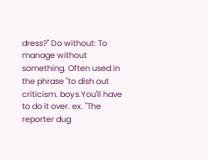dress?" Do without: To manage without something. Often used in the phrase "to dish out criticism. boys.You'll have to do it over. ex. "The reporter dug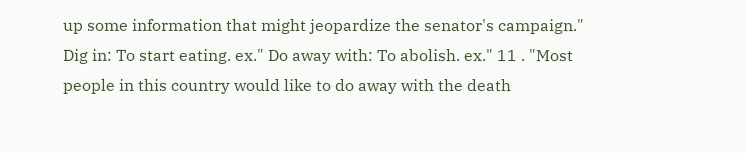up some information that might jeopardize the senator's campaign." Dig in: To start eating. ex." Do away with: To abolish. ex." 11 . "Most people in this country would like to do away with the death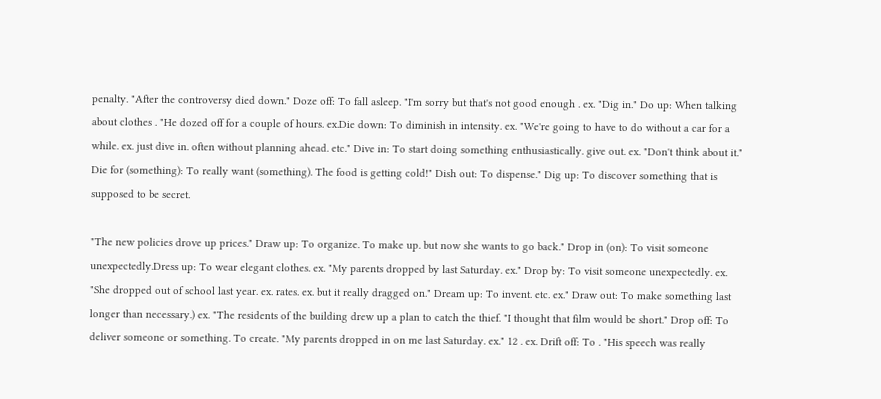penalty. "After the controversy died down." Doze off: To fall asleep. "I'm sorry but that's not good enough . ex. "Dig in." Do up: When talking about clothes . "He dozed off for a couple of hours. ex.Die down: To diminish in intensity. ex. "We're going to have to do without a car for a while. ex. just dive in. often without planning ahead. etc." Dive in: To start doing something enthusiastically. give out. ex. "Don't think about it." Die for (something): To really want (something). The food is getting cold!" Dish out: To dispense." Dig up: To discover something that is supposed to be secret.

"The new policies drove up prices." Draw up: To organize. To make up. but now she wants to go back." Drop in (on): To visit someone unexpectedly.Dress up: To wear elegant clothes. ex. "My parents dropped by last Saturday. ex." Drop by: To visit someone unexpectedly. ex. "She dropped out of school last year. ex. rates. ex. but it really dragged on." Dream up: To invent. etc. ex." Draw out: To make something last longer than necessary.) ex. "The residents of the building drew up a plan to catch the thief. "I thought that film would be short." Drop off: To deliver someone or something. To create. "My parents dropped in on me last Saturday. ex." 12 . ex. Drift off: To . "His speech was really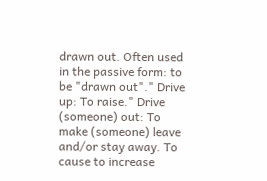drawn out. Often used in the passive form: to be "drawn out"." Drive up: To raise." Drive (someone) out: To make (someone) leave and/or stay away. To cause to increase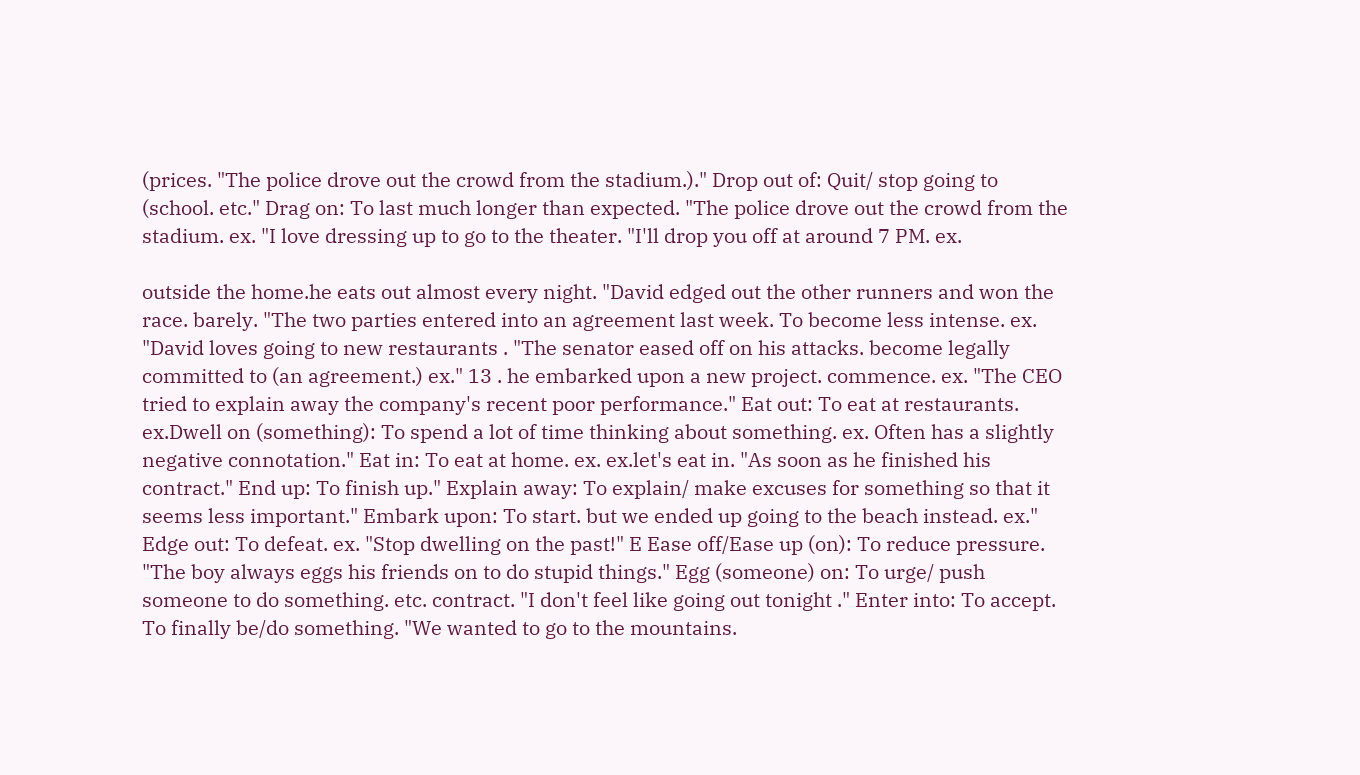(prices. "The police drove out the crowd from the stadium.)." Drop out of: Quit/ stop going to (school. etc." Drag on: To last much longer than expected. "The police drove out the crowd from the stadium. ex. "I love dressing up to go to the theater. "I'll drop you off at around 7 PM. ex.

outside the home.he eats out almost every night. "David edged out the other runners and won the race. barely. "The two parties entered into an agreement last week. To become less intense. ex. "David loves going to new restaurants . "The senator eased off on his attacks. become legally committed to (an agreement.) ex." 13 . he embarked upon a new project. commence. ex. "The CEO tried to explain away the company's recent poor performance." Eat out: To eat at restaurants. ex.Dwell on (something): To spend a lot of time thinking about something. ex. Often has a slightly negative connotation." Eat in: To eat at home. ex. ex.let's eat in. "As soon as he finished his contract." End up: To finish up." Explain away: To explain/ make excuses for something so that it seems less important." Embark upon: To start. but we ended up going to the beach instead. ex." Edge out: To defeat. ex. "Stop dwelling on the past!" E Ease off/Ease up (on): To reduce pressure. "The boy always eggs his friends on to do stupid things." Egg (someone) on: To urge/ push someone to do something. etc. contract. "I don't feel like going out tonight ." Enter into: To accept. To finally be/do something. "We wanted to go to the mountains.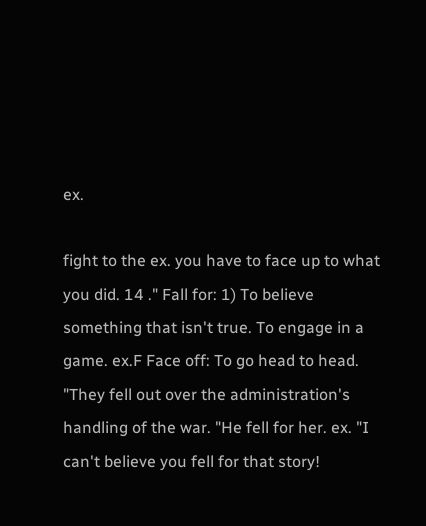ex.

fight to the ex. you have to face up to what you did. 14 ." Fall for: 1) To believe something that isn't true. To engage in a game. ex.F Face off: To go head to head. "They fell out over the administration's handling of the war. "He fell for her. ex. "I can't believe you fell for that story!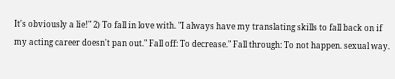It's obviously a lie!" 2) To fall in love with. "I always have my translating skills to fall back on if my acting career doesn't pan out." Fall off: To decrease." Fall through: To not happen. sexual way.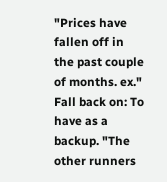"Prices have fallen off in the past couple of months. ex." Fall back on: To have as a backup. "The other runners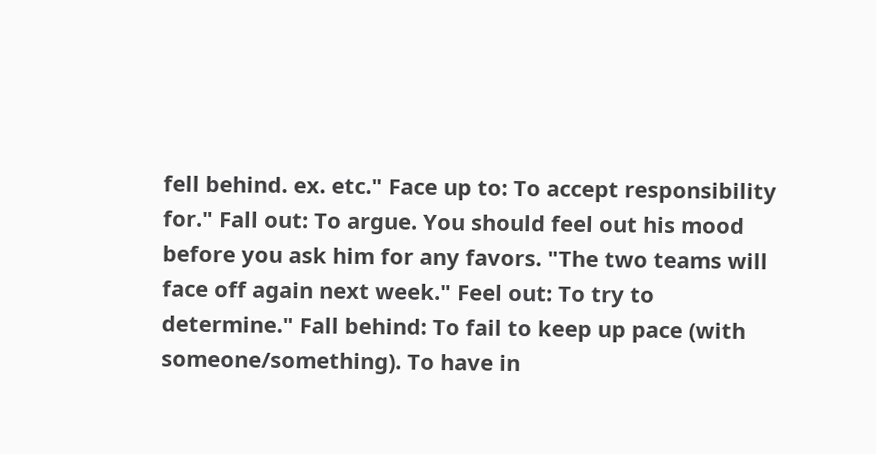fell behind. ex. etc." Face up to: To accept responsibility for." Fall out: To argue. You should feel out his mood before you ask him for any favors. "The two teams will face off again next week." Feel out: To try to determine." Fall behind: To fail to keep up pace (with someone/something). To have in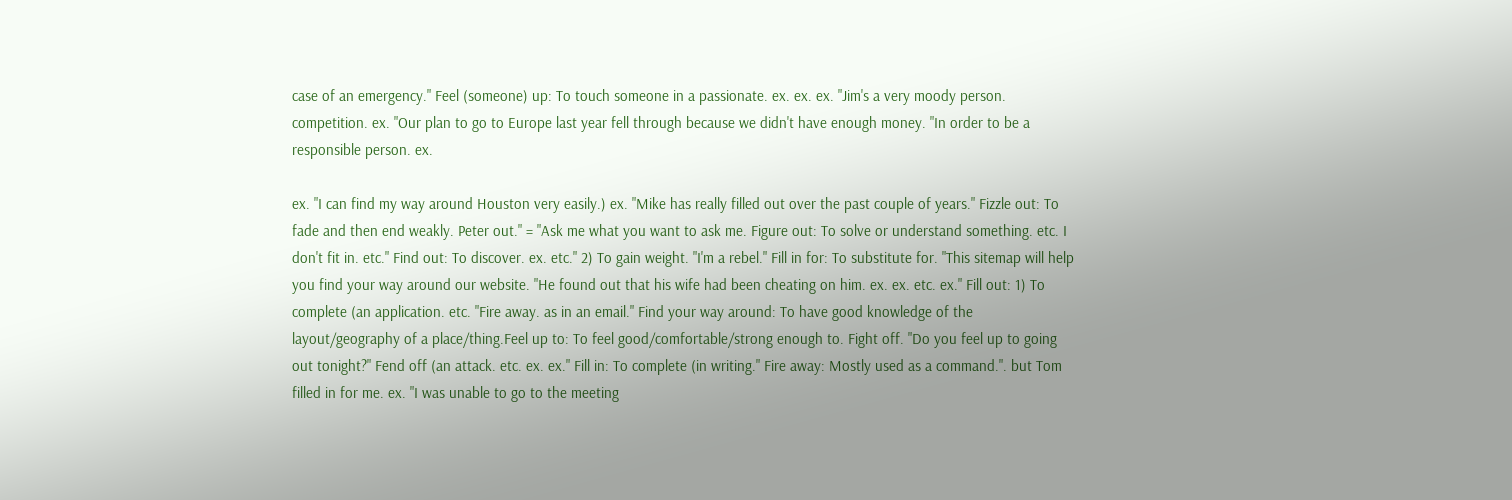case of an emergency." Feel (someone) up: To touch someone in a passionate. ex. ex. ex. "Jim's a very moody person. competition. ex. "Our plan to go to Europe last year fell through because we didn't have enough money. "In order to be a responsible person. ex.

ex. "I can find my way around Houston very easily.) ex. "Mike has really filled out over the past couple of years." Fizzle out: To fade and then end weakly. Peter out." = "Ask me what you want to ask me. Figure out: To solve or understand something. etc. I don't fit in. etc." Find out: To discover. ex. etc." 2) To gain weight. "I'm a rebel." Fill in for: To substitute for. "This sitemap will help you find your way around our website. "He found out that his wife had been cheating on him. ex. ex. etc. ex." Fill out: 1) To complete (an application. etc. "Fire away. as in an email." Find your way around: To have good knowledge of the layout/geography of a place/thing.Feel up to: To feel good/comfortable/strong enough to. Fight off. "Do you feel up to going out tonight?" Fend off (an attack. etc. ex. ex." Fill in: To complete (in writing." Fire away: Mostly used as a command.". but Tom filled in for me. ex. "I was unable to go to the meeting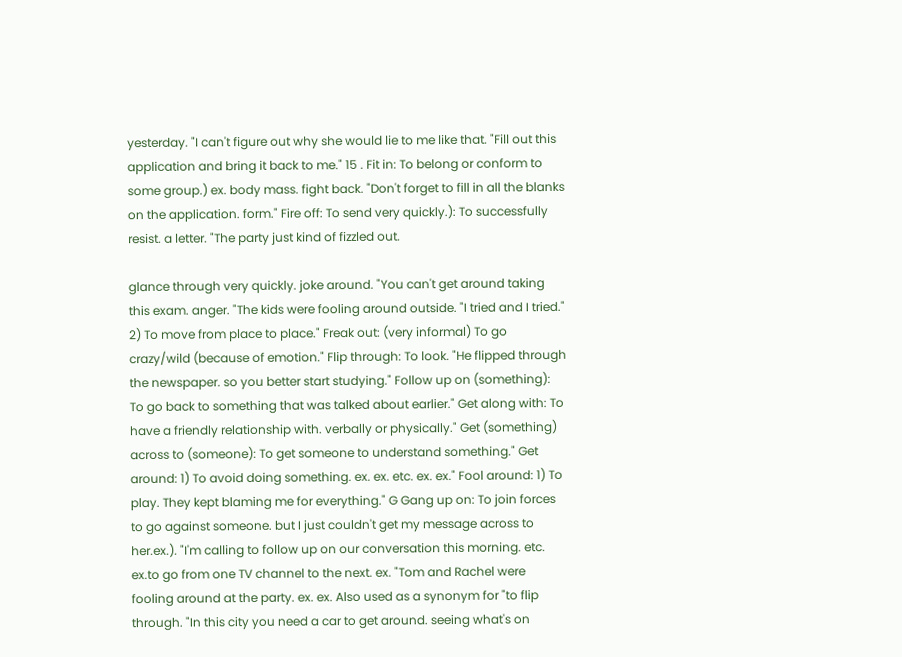yesterday. "I can't figure out why she would lie to me like that. "Fill out this application and bring it back to me." 15 . Fit in: To belong or conform to some group.) ex. body mass. fight back. "Don't forget to fill in all the blanks on the application. form." Fire off: To send very quickly.): To successfully resist. a letter. "The party just kind of fizzled out.

glance through very quickly. joke around. "You can't get around taking this exam. anger. "The kids were fooling around outside. "I tried and I tried." 2) To move from place to place." Freak out: (very informal) To go crazy/wild (because of emotion." Flip through: To look. "He flipped through the newspaper. so you better start studying." Follow up on (something): To go back to something that was talked about earlier." Get along with: To have a friendly relationship with. verbally or physically." Get (something) across to (someone): To get someone to understand something." Get around: 1) To avoid doing something. ex. ex. etc. ex. ex." Fool around: 1) To play. They kept blaming me for everything." G Gang up on: To join forces to go against someone. but I just couldn't get my message across to her.ex.). "I'm calling to follow up on our conversation this morning. etc. ex.to go from one TV channel to the next. ex. "Tom and Rachel were fooling around at the party. ex. ex. Also used as a synonym for "to flip through. "In this city you need a car to get around. seeing what's on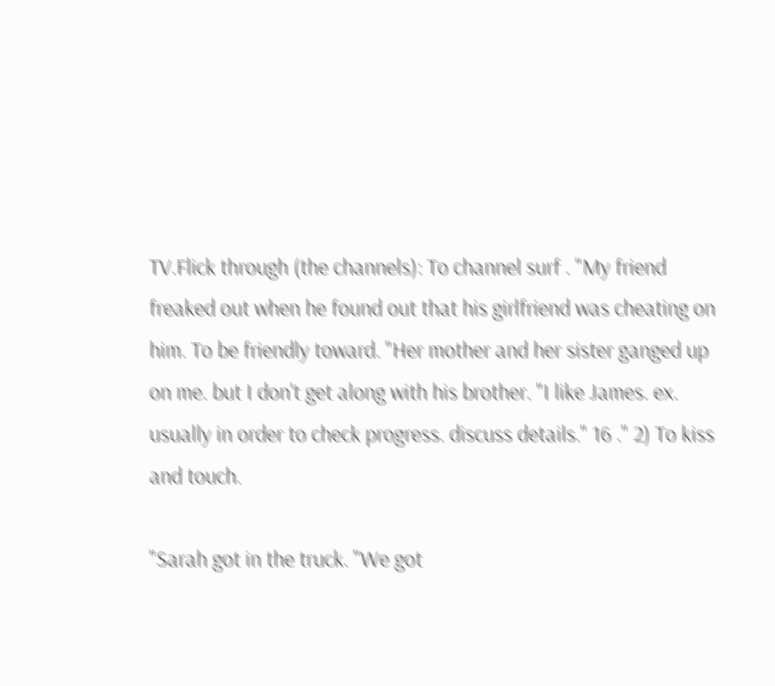TV.Flick through (the channels): To channel surf . "My friend freaked out when he found out that his girlfriend was cheating on him. To be friendly toward. "Her mother and her sister ganged up on me. but I don't get along with his brother. "I like James. ex. usually in order to check progress. discuss details." 16 ." 2) To kiss and touch.

"Sarah got in the truck. "We got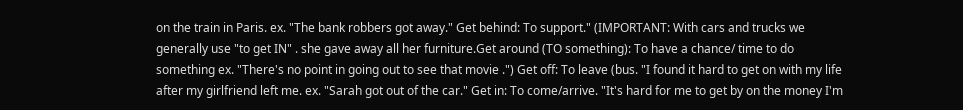on the train in Paris. ex. "The bank robbers got away." Get behind: To support." (IMPORTANT: With cars and trucks we generally use "to get IN" . she gave away all her furniture.Get around (TO something): To have a chance/ time to do something ex. "There's no point in going out to see that movie .") Get off: To leave (bus. "I found it hard to get on with my life after my girlfriend left me. ex. "Sarah got out of the car." Get in: To come/arrive. "It's hard for me to get by on the money I'm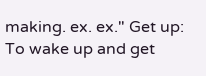making. ex. ex." Get up: To wake up and get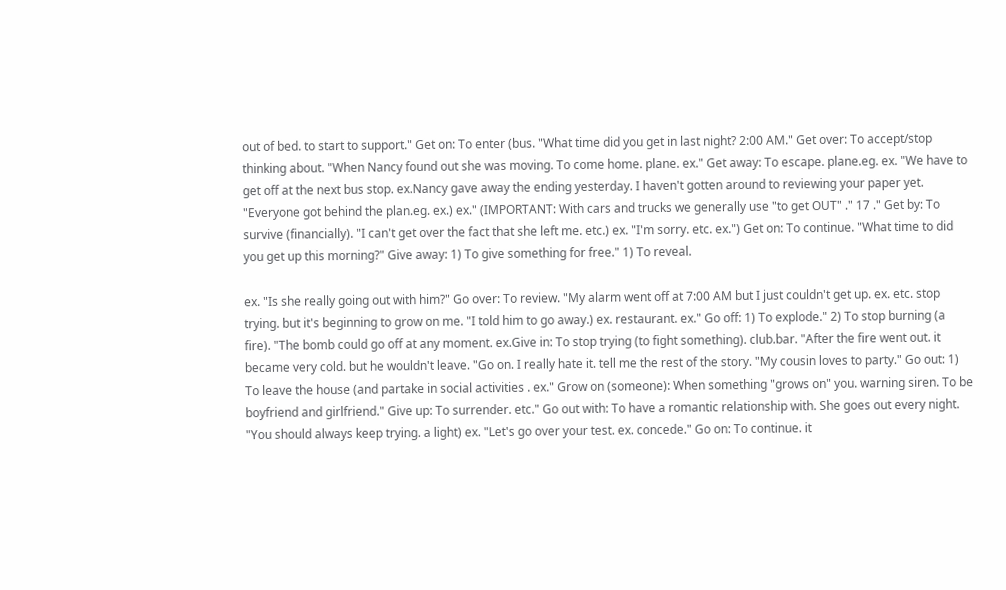out of bed. to start to support." Get on: To enter (bus. "What time did you get in last night? 2:00 AM." Get over: To accept/stop thinking about. "When Nancy found out she was moving. To come home. plane. ex." Get away: To escape. plane.eg. ex. "We have to get off at the next bus stop. ex.Nancy gave away the ending yesterday. I haven't gotten around to reviewing your paper yet. "Everyone got behind the plan.eg. ex.) ex." (IMPORTANT: With cars and trucks we generally use "to get OUT" ." 17 ." Get by: To survive (financially). "I can't get over the fact that she left me. etc.) ex. "I'm sorry. etc. ex.") Get on: To continue. "What time to did you get up this morning?" Give away: 1) To give something for free." 1) To reveal.

ex. "Is she really going out with him?" Go over: To review. "My alarm went off at 7:00 AM but I just couldn't get up. ex. etc. stop trying. but it's beginning to grow on me. "I told him to go away.) ex. restaurant. ex." Go off: 1) To explode." 2) To stop burning (a fire). "The bomb could go off at any moment. ex.Give in: To stop trying (to fight something). club.bar. "After the fire went out. it became very cold. but he wouldn't leave. "Go on. I really hate it. tell me the rest of the story. "My cousin loves to party." Go out: 1) To leave the house (and partake in social activities . ex." Grow on (someone): When something "grows on" you. warning siren. To be boyfriend and girlfriend." Give up: To surrender. etc." Go out with: To have a romantic relationship with. She goes out every night. "You should always keep trying. a light) ex. "Let's go over your test. ex. concede." Go on: To continue. it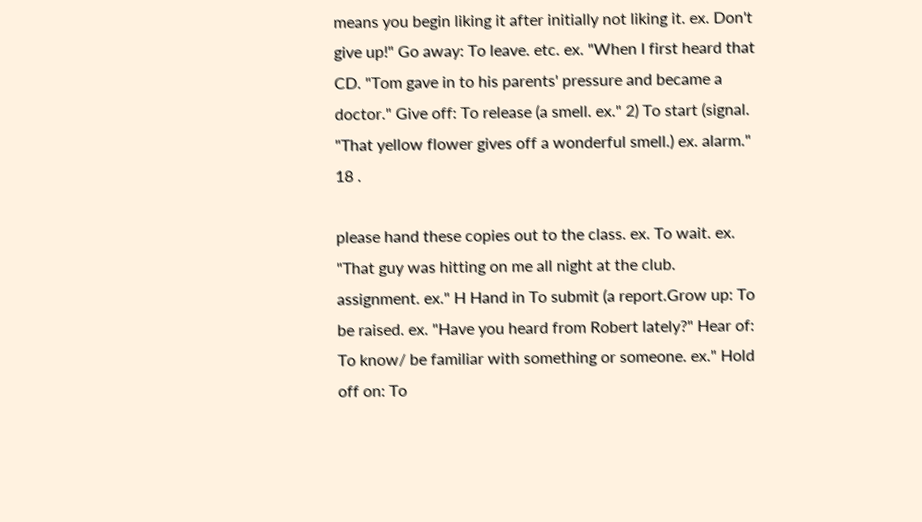means you begin liking it after initially not liking it. ex. Don't give up!" Go away: To leave. etc. ex. "When I first heard that CD. "Tom gave in to his parents' pressure and became a doctor." Give off: To release (a smell. ex." 2) To start (signal. "That yellow flower gives off a wonderful smell.) ex. alarm." 18 .

please hand these copies out to the class. ex. To wait. ex. "That guy was hitting on me all night at the club. assignment. ex." H Hand in To submit (a report.Grow up: To be raised. ex. "Have you heard from Robert lately?" Hear of: To know/ be familiar with something or someone. ex." Hold off on: To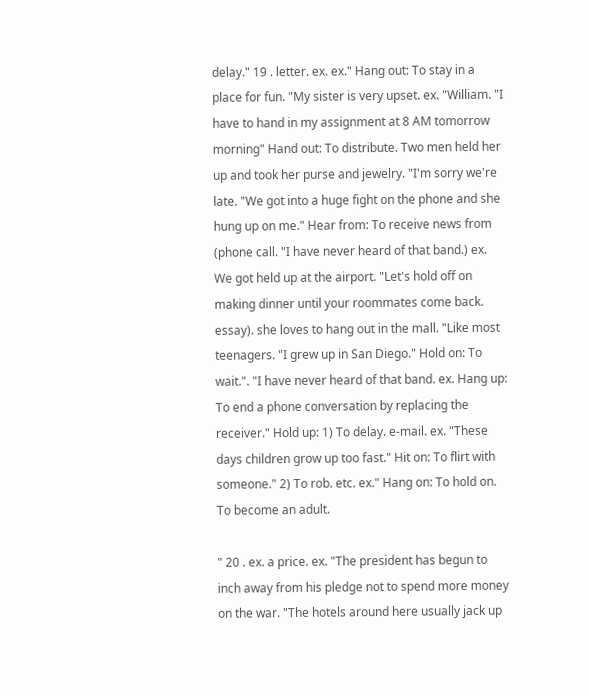delay." 19 . letter. ex. ex." Hang out: To stay in a place for fun. "My sister is very upset. ex. "William. "I have to hand in my assignment at 8 AM tomorrow morning" Hand out: To distribute. Two men held her up and took her purse and jewelry. "I'm sorry we're late. "We got into a huge fight on the phone and she hung up on me." Hear from: To receive news from (phone call. "I have never heard of that band.) ex. We got held up at the airport. "Let's hold off on making dinner until your roommates come back. essay). she loves to hang out in the mall. "Like most teenagers. "I grew up in San Diego." Hold on: To wait.". "I have never heard of that band. ex. Hang up: To end a phone conversation by replacing the receiver." Hold up: 1) To delay. e-mail. ex. "These days children grow up too fast." Hit on: To flirt with someone." 2) To rob. etc. ex." Hang on: To hold on. To become an adult.

" 20 . ex. a price. ex. "The president has begun to inch away from his pledge not to spend more money on the war. "The hotels around here usually jack up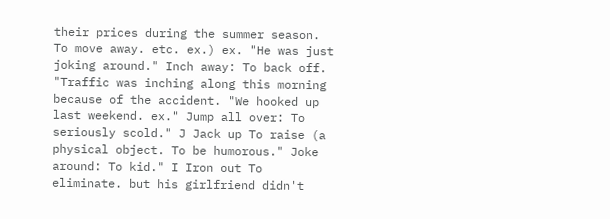their prices during the summer season. To move away. etc. ex.) ex. "He was just joking around." Inch away: To back off. "Traffic was inching along this morning because of the accident. "We hooked up last weekend. ex." Jump all over: To seriously scold." J Jack up To raise (a physical object. To be humorous." Joke around: To kid." I Iron out To eliminate. but his girlfriend didn't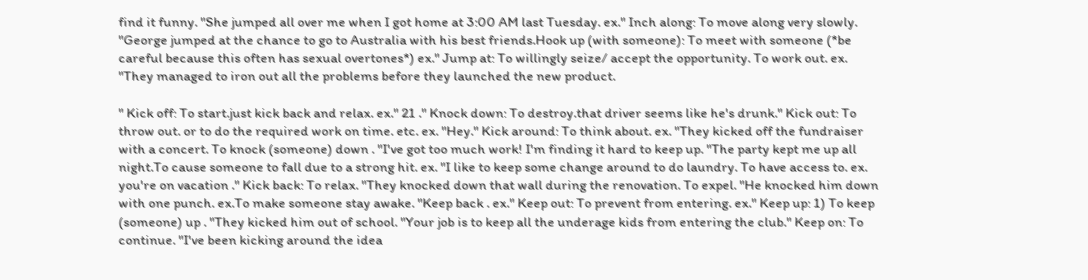find it funny. "She jumped all over me when I got home at 3:00 AM last Tuesday. ex." Inch along: To move along very slowly. "George jumped at the chance to go to Australia with his best friends.Hook up (with someone): To meet with someone (*be careful because this often has sexual overtones*) ex." Jump at: To willingly seize/ accept the opportunity. To work out. ex. "They managed to iron out all the problems before they launched the new product.

" Kick off: To start.just kick back and relax. ex." 21 ." Knock down: To destroy.that driver seems like he's drunk." Kick out: To throw out. or to do the required work on time. etc. ex. "Hey." Kick around: To think about. ex. "They kicked off the fundraiser with a concert. To knock (someone) down . "I've got too much work! I'm finding it hard to keep up. "The party kept me up all night.To cause someone to fall due to a strong hit. ex. "I like to keep some change around to do laundry. To have access to. ex. you're on vacation ." Kick back: To relax. "They knocked down that wall during the renovation. To expel. "He knocked him down with one punch. ex.To make someone stay awake. "Keep back . ex." Keep out: To prevent from entering. ex." Keep up: 1) To keep (someone) up . "They kicked him out of school. "Your job is to keep all the underage kids from entering the club." Keep on: To continue. "I've been kicking around the idea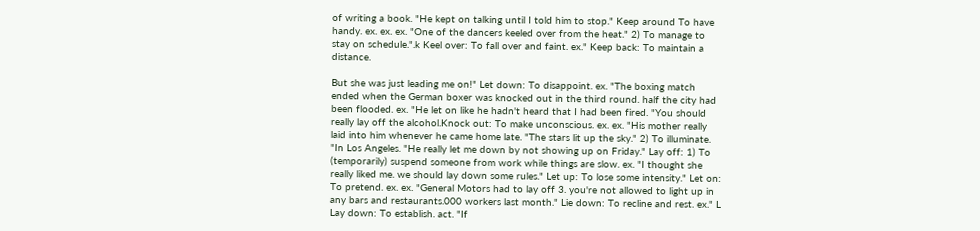of writing a book. "He kept on talking until I told him to stop." Keep around To have handy. ex. ex. ex. "One of the dancers keeled over from the heat." 2) To manage to stay on schedule.".k Keel over: To fall over and faint. ex." Keep back: To maintain a distance.

But she was just leading me on!" Let down: To disappoint. ex. "The boxing match ended when the German boxer was knocked out in the third round. half the city had been flooded. ex. "He let on like he hadn't heard that I had been fired. "You should really lay off the alcohol.Knock out: To make unconscious. ex. ex. "His mother really laid into him whenever he came home late. "The stars lit up the sky." 2) To illuminate. "In Los Angeles. "He really let me down by not showing up on Friday." Lay off: 1) To (temporarily) suspend someone from work while things are slow. ex. "I thought she really liked me. we should lay down some rules." Let up: To lose some intensity." Let on: To pretend. ex. ex. "General Motors had to lay off 3. you're not allowed to light up in any bars and restaurants.000 workers last month." Lie down: To recline and rest. ex." L Lay down: To establish. act. "If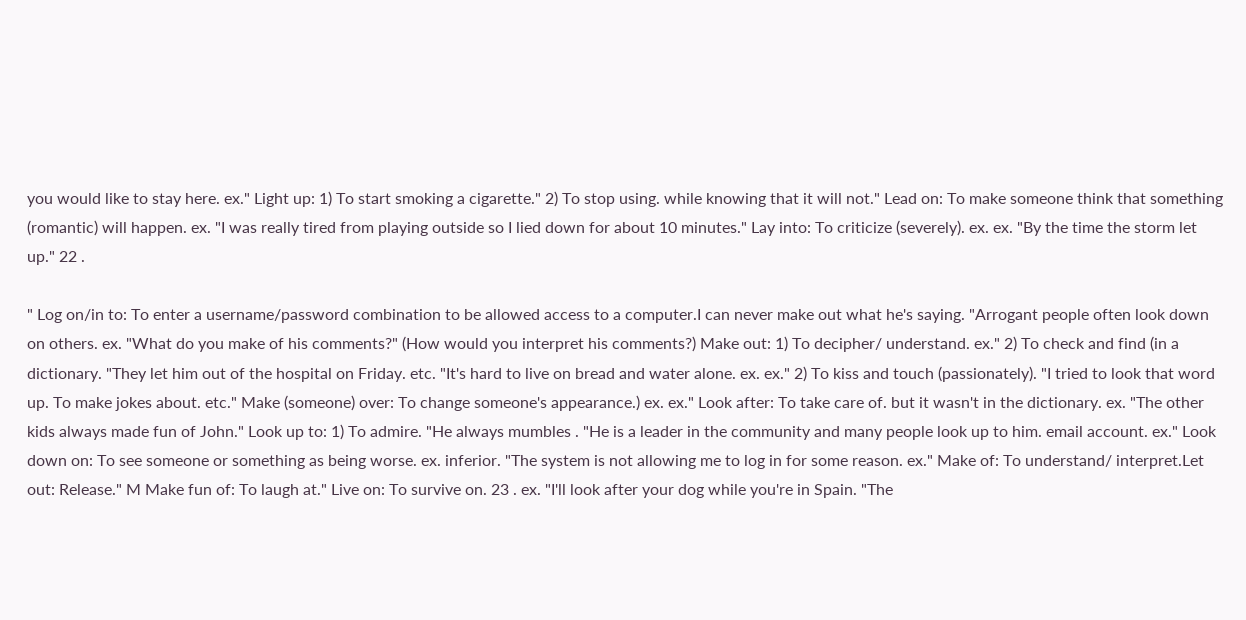you would like to stay here. ex." Light up: 1) To start smoking a cigarette." 2) To stop using. while knowing that it will not." Lead on: To make someone think that something (romantic) will happen. ex. "I was really tired from playing outside so I lied down for about 10 minutes." Lay into: To criticize (severely). ex. ex. "By the time the storm let up." 22 .

" Log on/in to: To enter a username/password combination to be allowed access to a computer.I can never make out what he's saying. "Arrogant people often look down on others. ex. "What do you make of his comments?" (How would you interpret his comments?) Make out: 1) To decipher/ understand. ex." 2) To check and find (in a dictionary. "They let him out of the hospital on Friday. etc. "It's hard to live on bread and water alone. ex. ex." 2) To kiss and touch (passionately). "I tried to look that word up. To make jokes about. etc." Make (someone) over: To change someone's appearance.) ex. ex." Look after: To take care of. but it wasn't in the dictionary. ex. "The other kids always made fun of John." Look up to: 1) To admire. "He always mumbles . "He is a leader in the community and many people look up to him. email account. ex." Look down on: To see someone or something as being worse. ex. inferior. "The system is not allowing me to log in for some reason. ex." Make of: To understand/ interpret.Let out: Release." M Make fun of: To laugh at." Live on: To survive on. 23 . ex. "I'll look after your dog while you're in Spain. "The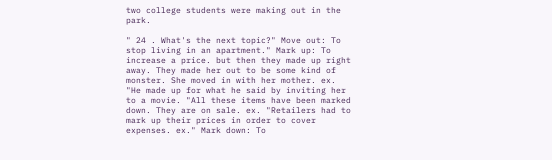two college students were making out in the park.

" 24 . What's the next topic?" Move out: To stop living in an apartment." Mark up: To increase a price. but then they made up right away. They made her out to be some kind of monster. She moved in with her mother. ex. "He made up for what he said by inviting her to a movie. "All these items have been marked down. They are on sale. ex. "Retailers had to mark up their prices in order to cover expenses. ex." Mark down: To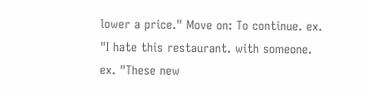lower a price." Move on: To continue. ex. "I hate this restaurant. with someone. ex. "These new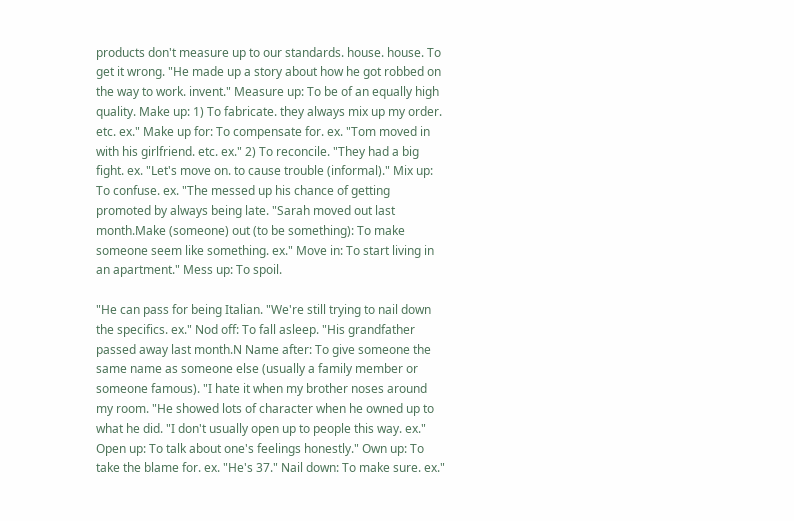products don't measure up to our standards. house. house. To get it wrong. "He made up a story about how he got robbed on the way to work. invent." Measure up: To be of an equally high quality. Make up: 1) To fabricate. they always mix up my order. etc. ex." Make up for: To compensate for. ex. "Tom moved in with his girlfriend. etc. ex." 2) To reconcile. "They had a big fight. ex. "Let's move on. to cause trouble (informal)." Mix up: To confuse. ex. "The messed up his chance of getting promoted by always being late. "Sarah moved out last month.Make (someone) out (to be something): To make someone seem like something. ex." Move in: To start living in an apartment." Mess up: To spoil.

"He can pass for being Italian. "We're still trying to nail down the specifics. ex." Nod off: To fall asleep. "His grandfather passed away last month.N Name after: To give someone the same name as someone else (usually a family member or someone famous). "I hate it when my brother noses around my room. "He showed lots of character when he owned up to what he did. "I don't usually open up to people this way. ex." Open up: To talk about one's feelings honestly." Own up: To take the blame for. ex. "He's 37." Nail down: To make sure. ex."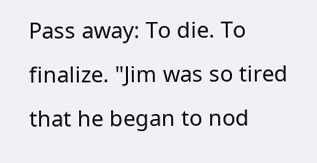Pass away: To die. To finalize. "Jim was so tired that he began to nod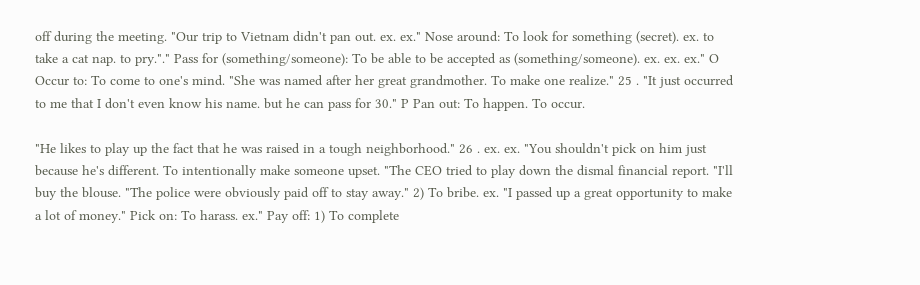off during the meeting. "Our trip to Vietnam didn't pan out. ex. ex." Nose around: To look for something (secret). ex. to take a cat nap. to pry."." Pass for (something/someone): To be able to be accepted as (something/someone). ex. ex. ex." O Occur to: To come to one's mind. "She was named after her great grandmother. To make one realize." 25 . "It just occurred to me that I don't even know his name. but he can pass for 30." P Pan out: To happen. To occur.

"He likes to play up the fact that he was raised in a tough neighborhood." 26 . ex. ex. "You shouldn't pick on him just because he's different. To intentionally make someone upset. "The CEO tried to play down the dismal financial report. "I'll buy the blouse. "The police were obviously paid off to stay away." 2) To bribe. ex. "I passed up a great opportunity to make a lot of money." Pick on: To harass. ex." Pay off: 1) To complete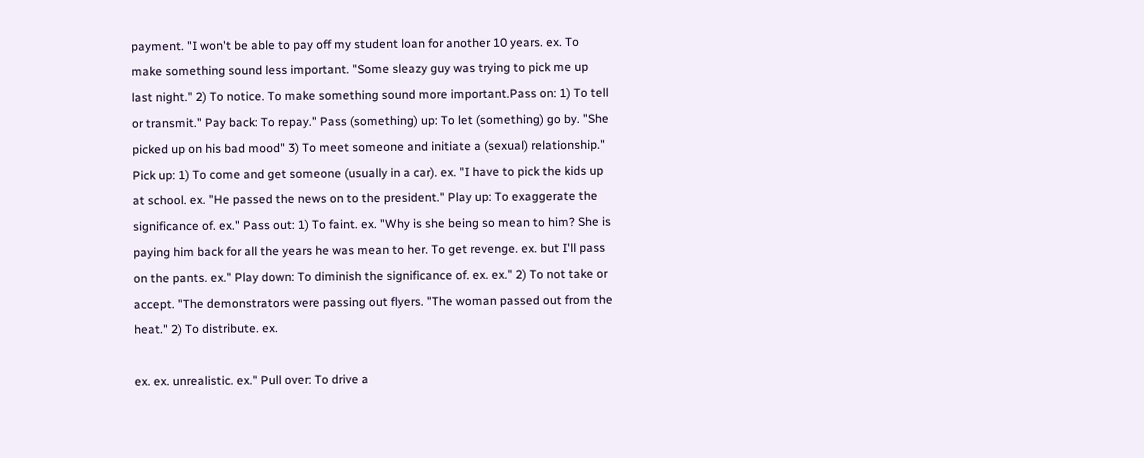payment. "I won't be able to pay off my student loan for another 10 years. ex. To make something sound less important. "Some sleazy guy was trying to pick me up last night." 2) To notice. To make something sound more important.Pass on: 1) To tell or transmit." Pay back: To repay." Pass (something) up: To let (something) go by. "She picked up on his bad mood" 3) To meet someone and initiate a (sexual) relationship." Pick up: 1) To come and get someone (usually in a car). ex. "I have to pick the kids up at school. ex. "He passed the news on to the president." Play up: To exaggerate the significance of. ex." Pass out: 1) To faint. ex. "Why is she being so mean to him? She is paying him back for all the years he was mean to her. To get revenge. ex. but I'll pass on the pants. ex." Play down: To diminish the significance of. ex. ex." 2) To not take or accept. "The demonstrators were passing out flyers. "The woman passed out from the heat." 2) To distribute. ex.

ex. ex. unrealistic. ex." Pull over: To drive a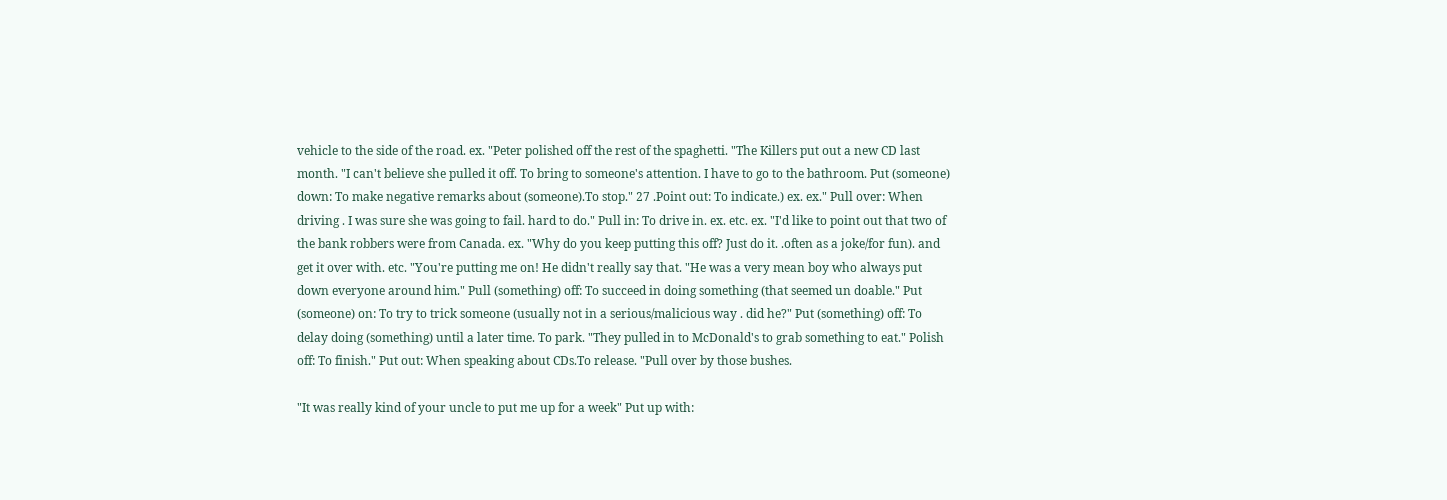vehicle to the side of the road. ex. "Peter polished off the rest of the spaghetti. "The Killers put out a new CD last month. "I can't believe she pulled it off. To bring to someone's attention. I have to go to the bathroom. Put (someone) down: To make negative remarks about (someone).To stop." 27 .Point out: To indicate.) ex. ex." Pull over: When driving . I was sure she was going to fail. hard to do." Pull in: To drive in. ex. etc. ex. "I'd like to point out that two of the bank robbers were from Canada. ex. "Why do you keep putting this off? Just do it. .often as a joke/for fun). and get it over with. etc. "You're putting me on! He didn't really say that. "He was a very mean boy who always put down everyone around him." Pull (something) off: To succeed in doing something (that seemed un doable." Put (someone) on: To try to trick someone (usually not in a serious/malicious way . did he?" Put (something) off: To delay doing (something) until a later time. To park. "They pulled in to McDonald's to grab something to eat." Polish off: To finish." Put out: When speaking about CDs.To release. "Pull over by those bushes.

"It was really kind of your uncle to put me up for a week" Put up with: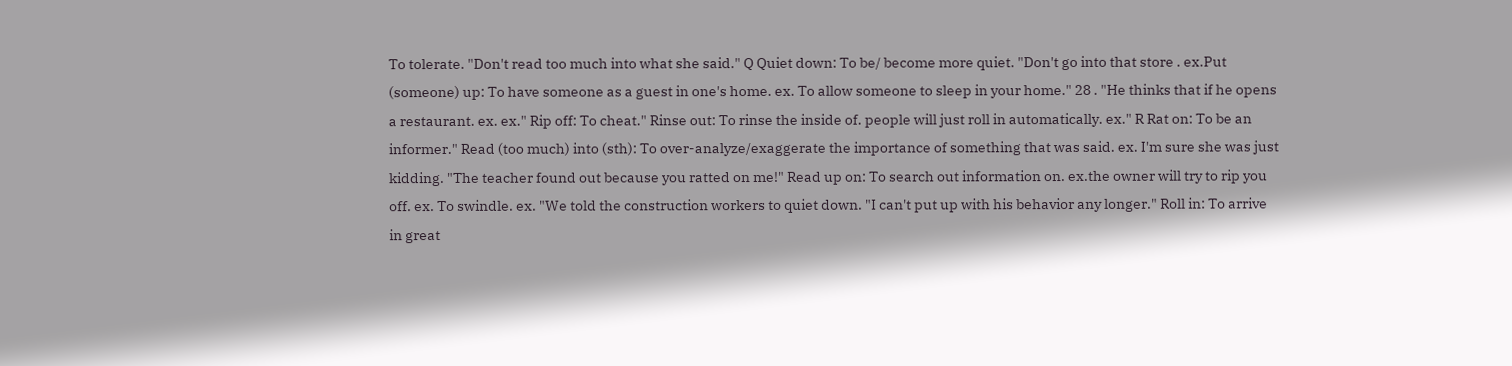To tolerate. "Don't read too much into what she said." Q Quiet down: To be/ become more quiet. "Don't go into that store . ex.Put (someone) up: To have someone as a guest in one's home. ex. To allow someone to sleep in your home." 28 . "He thinks that if he opens a restaurant. ex. ex." Rip off: To cheat." Rinse out: To rinse the inside of. people will just roll in automatically. ex." R Rat on: To be an informer." Read (too much) into (sth): To over-analyze/exaggerate the importance of something that was said. ex. I'm sure she was just kidding. "The teacher found out because you ratted on me!" Read up on: To search out information on. ex.the owner will try to rip you off. ex. To swindle. ex. "We told the construction workers to quiet down. "I can't put up with his behavior any longer." Roll in: To arrive in great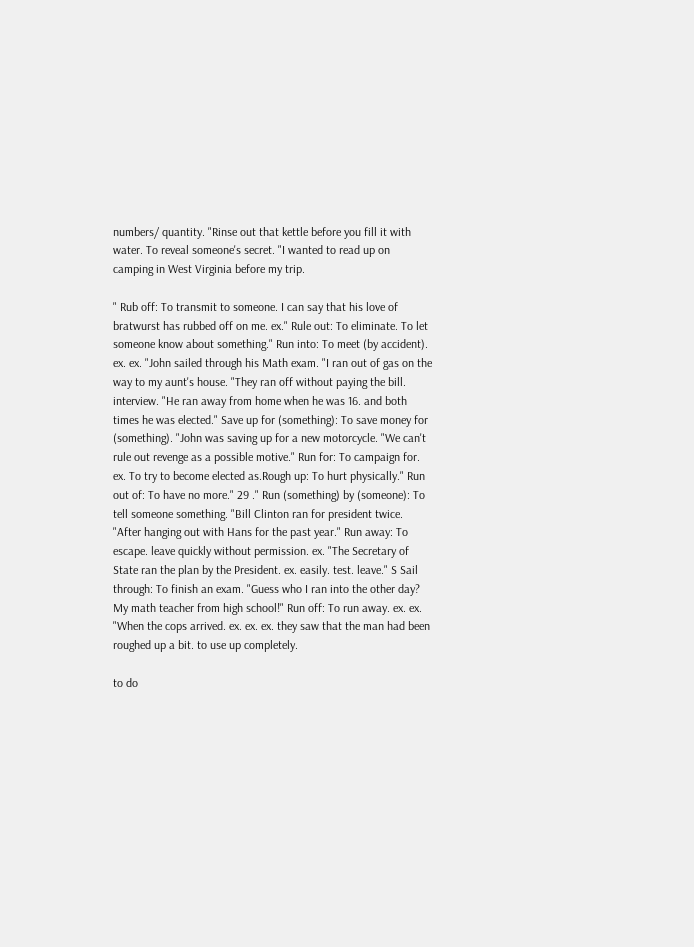numbers/ quantity. "Rinse out that kettle before you fill it with water. To reveal someone's secret. "I wanted to read up on camping in West Virginia before my trip.

" Rub off: To transmit to someone. I can say that his love of bratwurst has rubbed off on me. ex." Rule out: To eliminate. To let someone know about something." Run into: To meet (by accident). ex. ex. "John sailed through his Math exam. "I ran out of gas on the way to my aunt's house. "They ran off without paying the bill. interview. "He ran away from home when he was 16. and both times he was elected." Save up for (something): To save money for (something). "John was saving up for a new motorcycle. "We can't rule out revenge as a possible motive." Run for: To campaign for. ex. To try to become elected as.Rough up: To hurt physically." Run out of: To have no more." 29 ." Run (something) by (someone): To tell someone something. "Bill Clinton ran for president twice. "After hanging out with Hans for the past year." Run away: To escape. leave quickly without permission. ex. "The Secretary of State ran the plan by the President. ex. easily. test. leave." S Sail through: To finish an exam. "Guess who I ran into the other day? My math teacher from high school!" Run off: To run away. ex. ex. "When the cops arrived. ex. ex. ex. they saw that the man had been roughed up a bit. to use up completely.

to do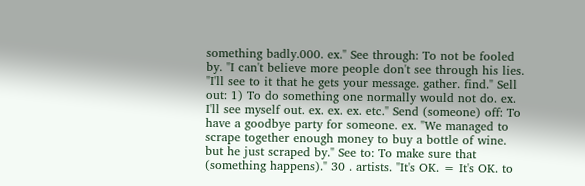something badly.000. ex." See through: To not be fooled by. "I can't believe more people don't see through his lies. "I'll see to it that he gets your message. gather. find." Sell out: 1) To do something one normally would not do. ex. I'll see myself out. ex. ex. ex. etc." Send (someone) off: To have a goodbye party for someone. ex. "We managed to scrape together enough money to buy a bottle of wine. but he just scraped by." See to: To make sure that (something happens)." 30 . artists. "It's OK. = It's OK. to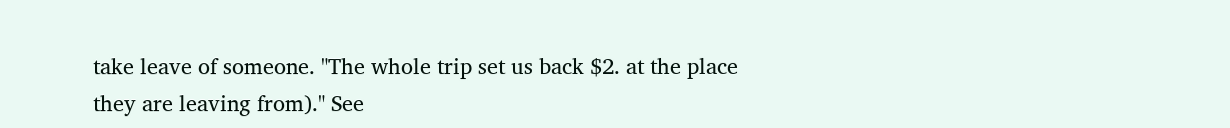take leave of someone. "The whole trip set us back $2. at the place they are leaving from)." See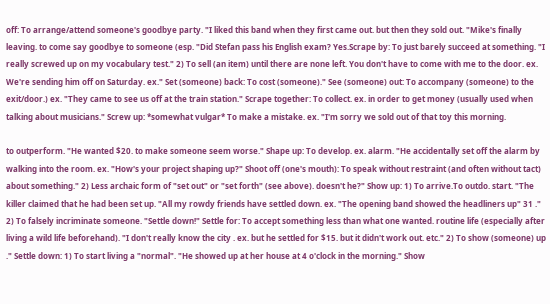off: To arrange/attend someone's goodbye party. "I liked this band when they first came out. but then they sold out. "Mike's finally leaving. to come say goodbye to someone (esp. "Did Stefan pass his English exam? Yes.Scrape by: To just barely succeed at something. "I really screwed up on my vocabulary test." 2) To sell (an item) until there are none left. You don't have to come with me to the door. ex. We're sending him off on Saturday. ex." Set (someone) back: To cost (someone)." See (someone) out: To accompany (someone) to the exit/door.) ex. "They came to see us off at the train station." Scrape together: To collect. ex. in order to get money (usually used when talking about musicians." Screw up: *somewhat vulgar* To make a mistake. ex. "I'm sorry we sold out of that toy this morning.

to outperform. "He wanted $20. to make someone seem worse." Shape up: To develop. ex. alarm. "He accidentally set off the alarm by walking into the room. ex. "How's your project shaping up?" Shoot off (one's mouth): To speak without restraint (and often without tact) about something." 2) Less archaic form of "set out" or "set forth" (see above). doesn't he?" Show up: 1) To arrive.To outdo. start. "The killer claimed that he had been set up. "All my rowdy friends have settled down. ex. "The opening band showed the headliners up" 31 ." 2) To falsely incriminate someone. "Settle down!" Settle for: To accept something less than what one wanted. routine life (especially after living a wild life beforehand). "I don't really know the city . ex. but he settled for $15. but it didn't work out. etc." 2) To show (someone) up ." Settle down: 1) To start living a "normal". "He showed up at her house at 4 o'clock in the morning." Show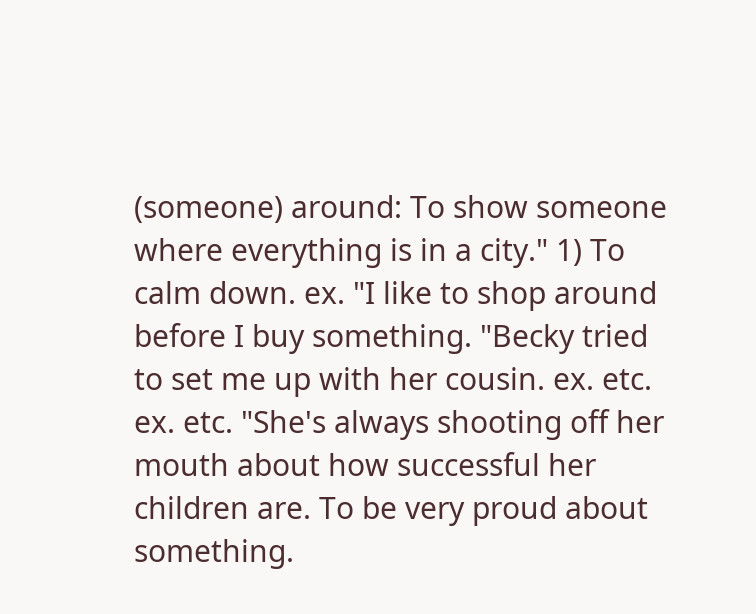(someone) around: To show someone where everything is in a city." 1) To calm down. ex. "I like to shop around before I buy something. "Becky tried to set me up with her cousin. ex. etc. ex. etc. "She's always shooting off her mouth about how successful her children are. To be very proud about something.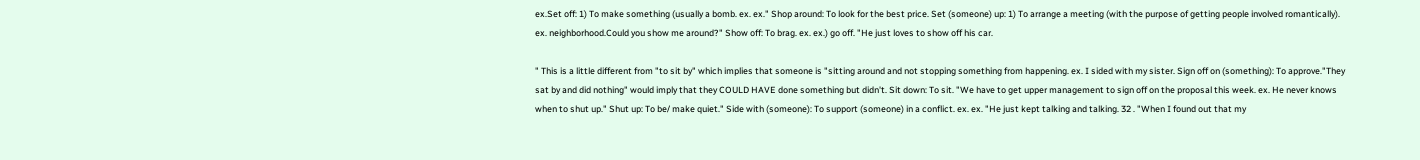ex.Set off: 1) To make something (usually a bomb. ex. ex." Shop around: To look for the best price. Set (someone) up: 1) To arrange a meeting (with the purpose of getting people involved romantically). ex. neighborhood.Could you show me around?" Show off: To brag. ex. ex.) go off. "He just loves to show off his car.

" This is a little different from "to sit by" which implies that someone is "sitting around and not stopping something from happening. ex. I sided with my sister. Sign off on (something): To approve."They sat by and did nothing" would imply that they COULD HAVE done something but didn't. Sit down: To sit. "We have to get upper management to sign off on the proposal this week. ex. He never knows when to shut up." Shut up: To be/ make quiet." Side with (someone): To support (someone) in a conflict. ex. ex. "He just kept talking and talking. 32 . "When I found out that my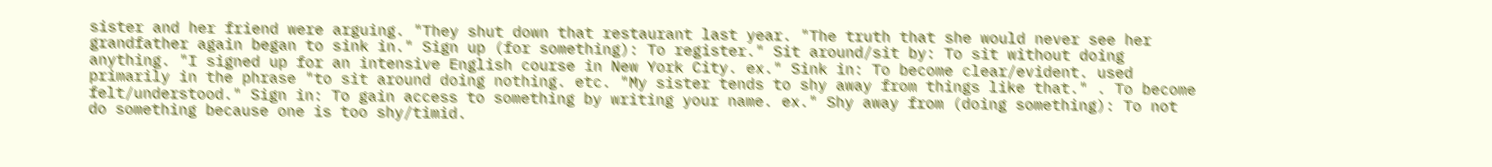sister and her friend were arguing. "They shut down that restaurant last year. "The truth that she would never see her grandfather again began to sink in." Sign up (for something): To register." Sit around/sit by: To sit without doing anything. "I signed up for an intensive English course in New York City. ex." Sink in: To become clear/evident. used primarily in the phrase "to sit around doing nothing. etc. "My sister tends to shy away from things like that." . To become felt/understood." Sign in: To gain access to something by writing your name. ex." Shy away from (doing something): To not do something because one is too shy/timid.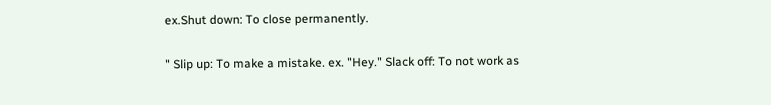ex.Shut down: To close permanently.

" Slip up: To make a mistake. ex. "Hey." Slack off: To not work as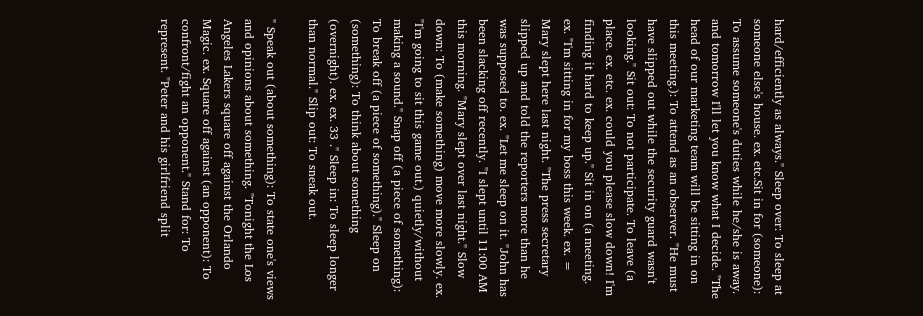hard/efficiently as always." Sleep over: To sleep at someone else's house. ex. etc.Sit in for (someone): To assume someone's duties while he/she is away. and tomorrow I'll let you know what I decide. "The head of our marketing team will be sitting in on this meeting.): To attend as an observer. "He must have slipped out while the security guard wasn't looking." Sit out: To not participate. To leave (a place. ex. etc. ex. could you please slow down! I'm finding it hard to keep up." Sit in on (a meeting. ex. "I'm sitting in for my boss this week. ex. = Mary slept here last night. "The press secretary slipped up and told the reporters more than he was supposed to. ex. "Let me sleep on it. "John has been slacking off recently. "I slept until 11:00 AM this morning. "Mary slept over last night." Slow down: To (make something) move more slowly. ex. "I'm going to sit this game out.) quietly/without making a sound." Snap off (a piece of something): To break off (a piece of something)." Sleep on (something): To think about something (overnight). ex. ex. 33 ." Sleep in: To sleep longer than normal." Slip out: To sneak out.

" Speak out (about something): To state one's views and opinions about something. "Tonight the Los Angeles Lakers square off against the Orlando Magic. ex. Square off against (an opponent): To confront/fight an opponent." Stand for: To represent. "Peter and his girlfriend split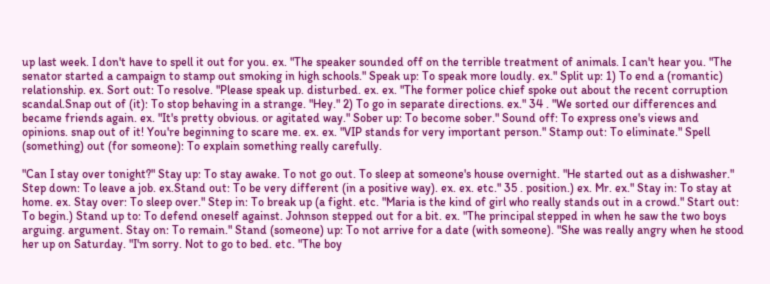up last week. I don't have to spell it out for you. ex. "The speaker sounded off on the terrible treatment of animals. I can't hear you. "The senator started a campaign to stamp out smoking in high schools." Speak up: To speak more loudly. ex." Split up: 1) To end a (romantic) relationship. ex. Sort out: To resolve. "Please speak up. disturbed. ex. ex. "The former police chief spoke out about the recent corruption scandal.Snap out of (it): To stop behaving in a strange. "Hey." 2) To go in separate directions. ex." 34 . "We sorted our differences and became friends again. ex. "It's pretty obvious. or agitated way." Sober up: To become sober." Sound off: To express one's views and opinions. snap out of it! You're beginning to scare me. ex. ex. "VIP stands for very important person." Stamp out: To eliminate." Spell (something) out (for someone): To explain something really carefully.

"Can I stay over tonight?" Stay up: To stay awake. To not go out. To sleep at someone's house overnight. "He started out as a dishwasher." Step down: To leave a job. ex.Stand out: To be very different (in a positive way). ex. ex. etc." 35 . position.) ex. Mr. ex." Stay in: To stay at home. ex. Stay over: To sleep over." Step in: To break up (a fight. etc. "Maria is the kind of girl who really stands out in a crowd." Start out: To begin.) Stand up to: To defend oneself against. Johnson stepped out for a bit. ex. "The principal stepped in when he saw the two boys arguing. argument. Stay on: To remain." Stand (someone) up: To not arrive for a date (with someone). "She was really angry when he stood her up on Saturday. "I'm sorry. Not to go to bed. etc. "The boy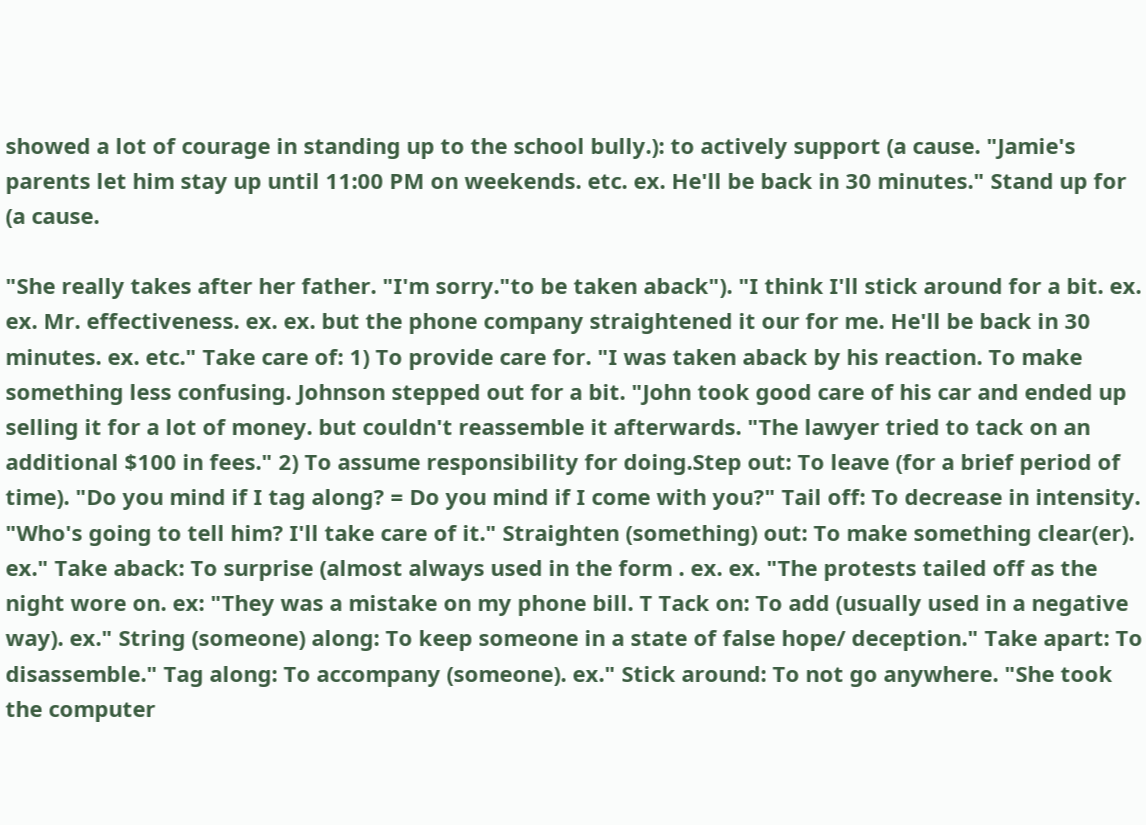showed a lot of courage in standing up to the school bully.): to actively support (a cause. "Jamie's parents let him stay up until 11:00 PM on weekends. etc. ex. He'll be back in 30 minutes." Stand up for (a cause.

"She really takes after her father. "I'm sorry."to be taken aback"). "I think I'll stick around for a bit. ex. ex. Mr. effectiveness. ex. ex. but the phone company straightened it our for me. He'll be back in 30 minutes. ex. etc." Take care of: 1) To provide care for. "I was taken aback by his reaction. To make something less confusing. Johnson stepped out for a bit. "John took good care of his car and ended up selling it for a lot of money. but couldn't reassemble it afterwards. "The lawyer tried to tack on an additional $100 in fees." 2) To assume responsibility for doing.Step out: To leave (for a brief period of time). "Do you mind if I tag along? = Do you mind if I come with you?" Tail off: To decrease in intensity. "Who's going to tell him? I'll take care of it." Straighten (something) out: To make something clear(er). ex." Take aback: To surprise (almost always used in the form . ex. ex. "The protests tailed off as the night wore on. ex: "They was a mistake on my phone bill. T Tack on: To add (usually used in a negative way). ex." String (someone) along: To keep someone in a state of false hope/ deception." Take apart: To disassemble." Tag along: To accompany (someone). ex." Stick around: To not go anywhere. "She took the computer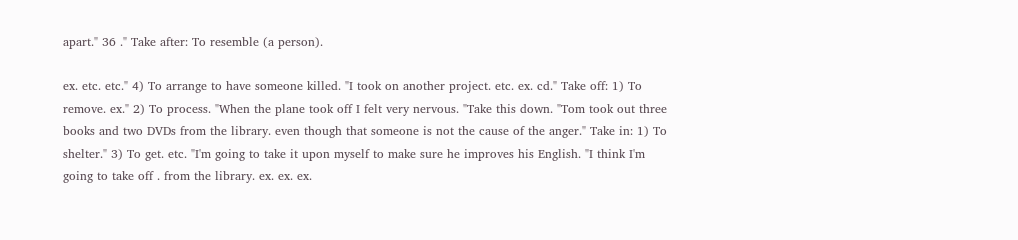apart." 36 ." Take after: To resemble (a person).

ex. etc. etc." 4) To arrange to have someone killed. "I took on another project. etc. ex. cd." Take off: 1) To remove. ex." 2) To process. "When the plane took off I felt very nervous. "Take this down. "Tom took out three books and two DVDs from the library. even though that someone is not the cause of the anger." Take in: 1) To shelter." 3) To get. etc. "I'm going to take it upon myself to make sure he improves his English. "I think I'm going to take off . from the library. ex. ex. ex.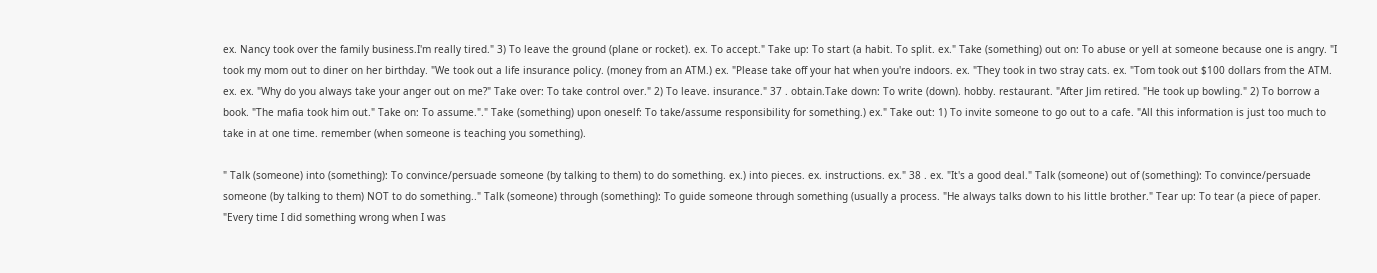ex. Nancy took over the family business.I'm really tired." 3) To leave the ground (plane or rocket). ex. To accept." Take up: To start (a habit. To split. ex." Take (something) out on: To abuse or yell at someone because one is angry. "I took my mom out to diner on her birthday. "We took out a life insurance policy. (money from an ATM.) ex. "Please take off your hat when you're indoors. ex. "They took in two stray cats. ex. "Tom took out $100 dollars from the ATM. ex. ex. "Why do you always take your anger out on me?" Take over: To take control over." 2) To leave. insurance." 37 . obtain.Take down: To write (down). hobby. restaurant. "After Jim retired. "He took up bowling." 2) To borrow a book. "The mafia took him out." Take on: To assume."." Take (something) upon oneself: To take/assume responsibility for something.) ex." Take out: 1) To invite someone to go out to a cafe. "All this information is just too much to take in at one time. remember (when someone is teaching you something).

" Talk (someone) into (something): To convince/persuade someone (by talking to them) to do something. ex.) into pieces. ex. instructions. ex." 38 . ex. "It's a good deal." Talk (someone) out of (something): To convince/persuade someone (by talking to them) NOT to do something.." Talk (someone) through (something): To guide someone through something (usually a process. "He always talks down to his little brother." Tear up: To tear (a piece of paper. "Every time I did something wrong when I was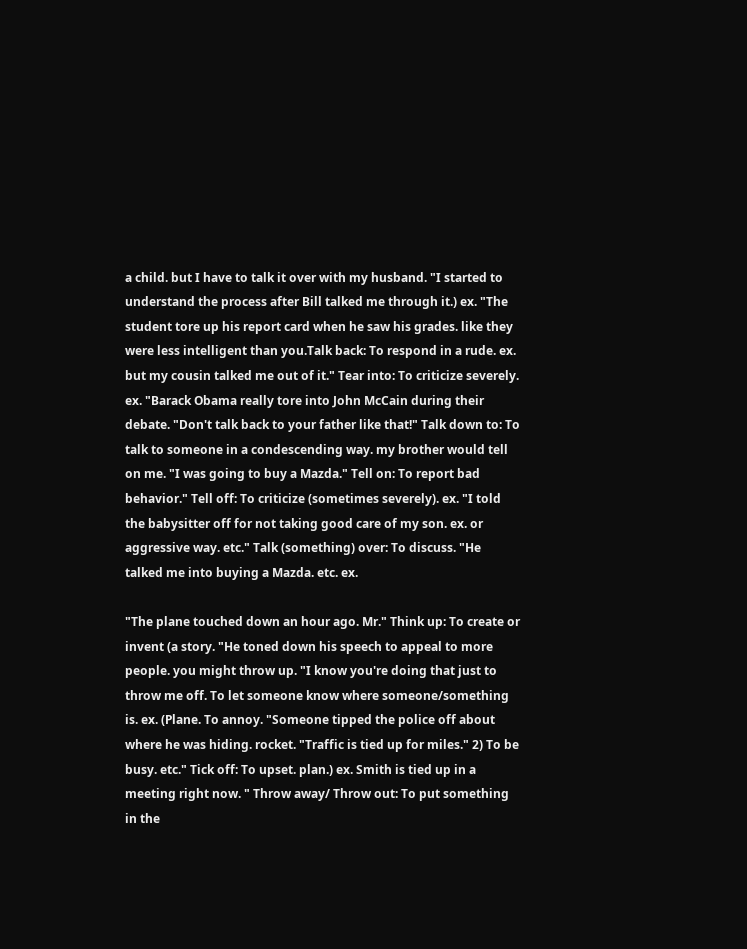a child. but I have to talk it over with my husband. "I started to understand the process after Bill talked me through it.) ex. "The student tore up his report card when he saw his grades. like they were less intelligent than you.Talk back: To respond in a rude. ex. but my cousin talked me out of it." Tear into: To criticize severely. ex. "Barack Obama really tore into John McCain during their debate. "Don't talk back to your father like that!" Talk down to: To talk to someone in a condescending way. my brother would tell on me. "I was going to buy a Mazda." Tell on: To report bad behavior." Tell off: To criticize (sometimes severely). ex. "I told the babysitter off for not taking good care of my son. ex. or aggressive way. etc." Talk (something) over: To discuss. "He talked me into buying a Mazda. etc. ex.

"The plane touched down an hour ago. Mr." Think up: To create or invent (a story. "He toned down his speech to appeal to more people. you might throw up. "I know you're doing that just to throw me off. To let someone know where someone/something is. ex. (Plane. To annoy. "Someone tipped the police off about where he was hiding. rocket. "Traffic is tied up for miles." 2) To be busy. etc." Tick off: To upset. plan.) ex. Smith is tied up in a meeting right now. " Throw away/ Throw out: To put something in the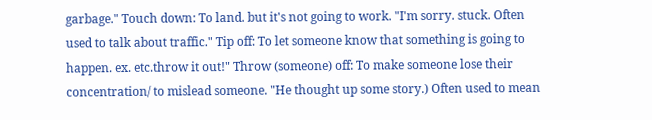garbage." Touch down: To land. but it's not going to work. "I'm sorry. stuck. Often used to talk about traffic." Tip off: To let someone know that something is going to happen. ex. etc.throw it out!" Throw (someone) off: To make someone lose their concentration/ to mislead someone. "He thought up some story.) Often used to mean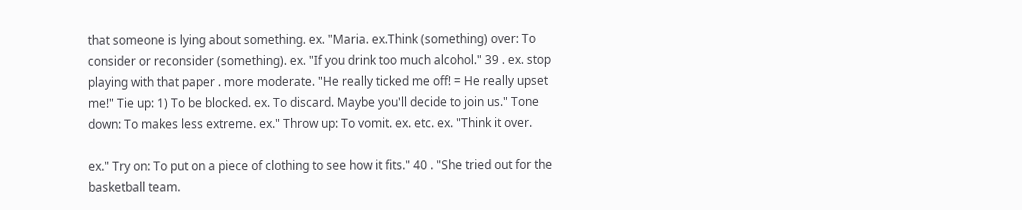that someone is lying about something. ex. "Maria. ex.Think (something) over: To consider or reconsider (something). ex. "If you drink too much alcohol." 39 . ex. stop playing with that paper . more moderate. "He really ticked me off! = He really upset me!" Tie up: 1) To be blocked. ex. To discard. Maybe you'll decide to join us." Tone down: To makes less extreme. ex." Throw up: To vomit. ex. etc. ex. "Think it over.

ex." Try on: To put on a piece of clothing to see how it fits." 40 . "She tried out for the basketball team.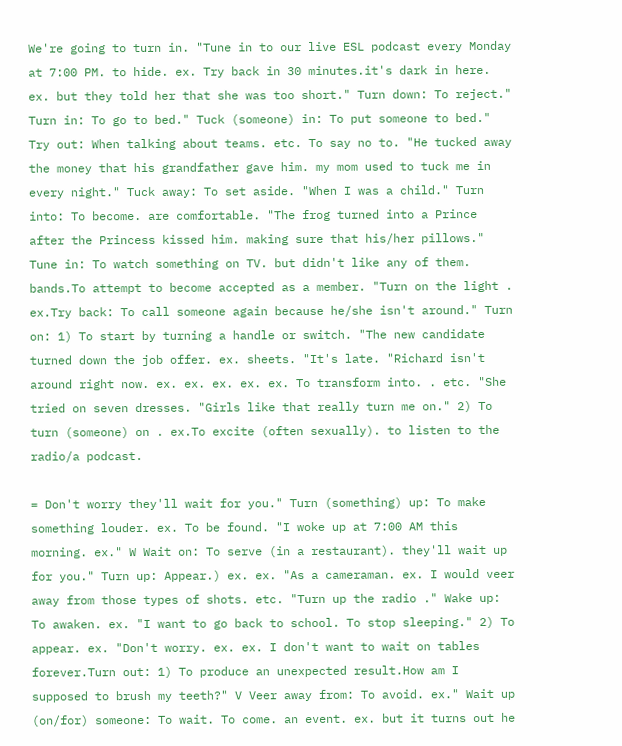We're going to turn in. "Tune in to our live ESL podcast every Monday at 7:00 PM. to hide. ex. Try back in 30 minutes.it's dark in here. ex. but they told her that she was too short." Turn down: To reject." Turn in: To go to bed." Tuck (someone) in: To put someone to bed." Try out: When talking about teams. etc. To say no to. "He tucked away the money that his grandfather gave him. my mom used to tuck me in every night." Tuck away: To set aside. "When I was a child." Turn into: To become. are comfortable. "The frog turned into a Prince after the Princess kissed him. making sure that his/her pillows." Tune in: To watch something on TV. but didn't like any of them. bands.To attempt to become accepted as a member. "Turn on the light . ex.Try back: To call someone again because he/she isn't around." Turn on: 1) To start by turning a handle or switch. "The new candidate turned down the job offer. ex. sheets. "It's late. "Richard isn't around right now. ex. ex. ex. ex. ex. To transform into. . etc. "She tried on seven dresses. "Girls like that really turn me on." 2) To turn (someone) on . ex.To excite (often sexually). to listen to the radio/a podcast.

= Don't worry they'll wait for you." Turn (something) up: To make something louder. ex. To be found. "I woke up at 7:00 AM this morning. ex." W Wait on: To serve (in a restaurant). they'll wait up for you." Turn up: Appear.) ex. ex. "As a cameraman. ex. I would veer away from those types of shots. etc. "Turn up the radio ." Wake up: To awaken. ex. "I want to go back to school. To stop sleeping." 2) To appear. ex. "Don't worry. ex. ex. I don't want to wait on tables forever.Turn out: 1) To produce an unexpected result.How am I supposed to brush my teeth?" V Veer away from: To avoid. ex." Wait up (on/for) someone: To wait. To come. an event. ex. but it turns out he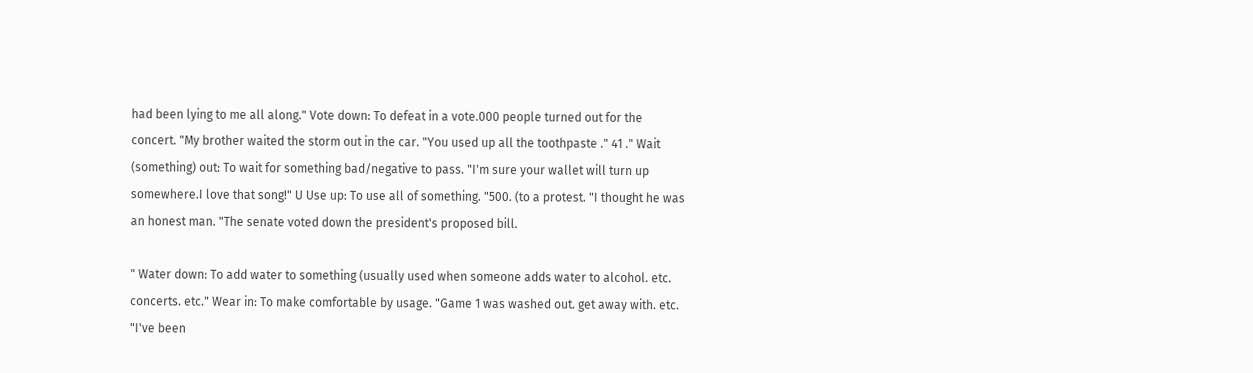had been lying to me all along." Vote down: To defeat in a vote.000 people turned out for the concert. "My brother waited the storm out in the car. "You used up all the toothpaste ." 41 ." Wait (something) out: To wait for something bad/negative to pass. "I'm sure your wallet will turn up somewhere.I love that song!" U Use up: To use all of something. "500. (to a protest. "I thought he was an honest man. "The senate voted down the president's proposed bill.

" Water down: To add water to something (usually used when someone adds water to alcohol. etc. concerts. etc." Wear in: To make comfortable by usage. "Game 1 was washed out. get away with. etc. "I've been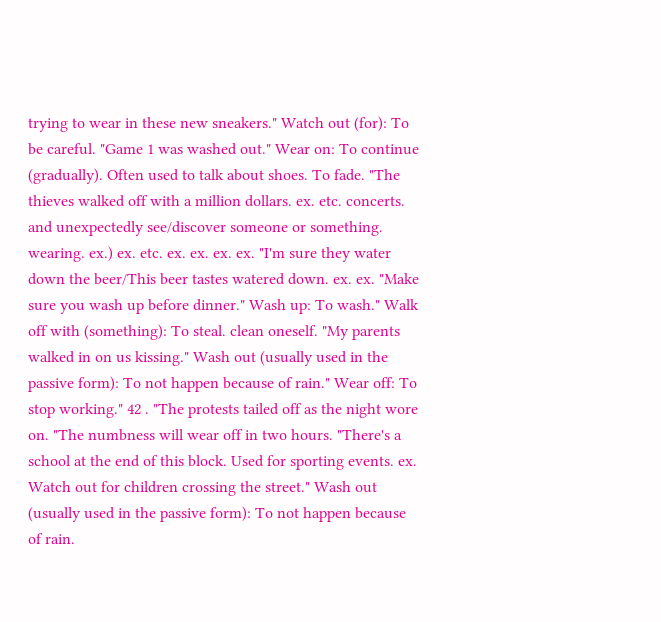trying to wear in these new sneakers." Watch out (for): To be careful. "Game 1 was washed out." Wear on: To continue (gradually). Often used to talk about shoes. To fade. "The thieves walked off with a million dollars. ex. etc. concerts. and unexpectedly see/discover someone or something. wearing. ex.) ex. etc. ex. ex. ex. ex. "I'm sure they water down the beer/This beer tastes watered down. ex. ex. "Make sure you wash up before dinner." Wash up: To wash." Walk off with (something): To steal. clean oneself. "My parents walked in on us kissing." Wash out (usually used in the passive form): To not happen because of rain." Wear off: To stop working." 42 . "The protests tailed off as the night wore on. "The numbness will wear off in two hours. "There's a school at the end of this block. Used for sporting events. ex. Watch out for children crossing the street." Wash out (usually used in the passive form): To not happen because of rain.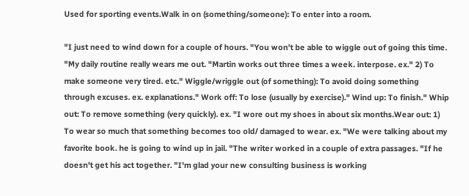Used for sporting events.Walk in on (something/someone): To enter into a room.

"I just need to wind down for a couple of hours. "You won't be able to wiggle out of going this time. "My daily routine really wears me out. "Martin works out three times a week. interpose. ex." 2) To make someone very tired. etc." Wiggle/wriggle out (of something): To avoid doing something through excuses. ex. explanations." Work off: To lose (usually by exercise)." Wind up: To finish." Whip out: To remove something (very quickly). ex. "I wore out my shoes in about six months.Wear out: 1) To wear so much that something becomes too old/ damaged to wear. ex. "We were talking about my favorite book. he is going to wind up in jail. "The writer worked in a couple of extra passages. "If he doesn't get his act together. "I'm glad your new consulting business is working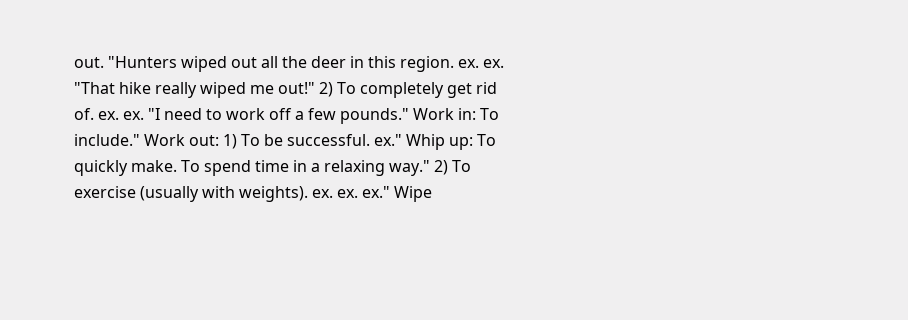out. "Hunters wiped out all the deer in this region. ex. ex. "That hike really wiped me out!" 2) To completely get rid of. ex. ex. "I need to work off a few pounds." Work in: To include." Work out: 1) To be successful. ex." Whip up: To quickly make. To spend time in a relaxing way." 2) To exercise (usually with weights). ex. ex. ex." Wipe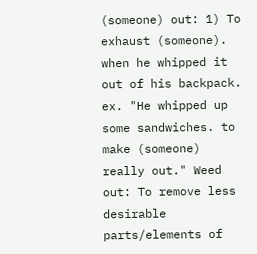(someone) out: 1) To exhaust (someone). when he whipped it out of his backpack. ex. "He whipped up some sandwiches. to make (someone) really out." Weed out: To remove less desirable parts/elements of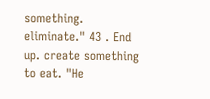something. eliminate." 43 . End up. create something to eat. "He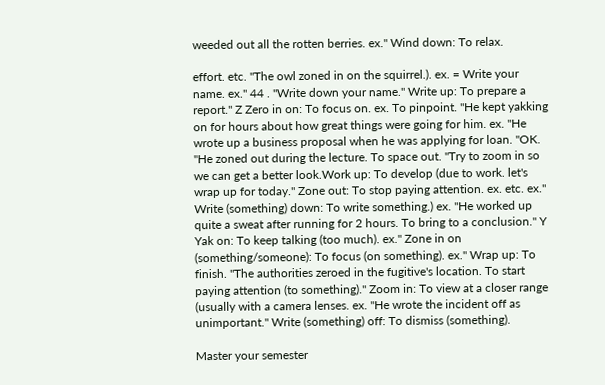weeded out all the rotten berries. ex." Wind down: To relax.

effort. etc. "The owl zoned in on the squirrel.). ex. = Write your name. ex." 44 . "Write down your name." Write up: To prepare a report." Z Zero in on: To focus on. ex. To pinpoint. "He kept yakking on for hours about how great things were going for him. ex. "He wrote up a business proposal when he was applying for loan. "OK. "He zoned out during the lecture. To space out. "Try to zoom in so we can get a better look.Work up: To develop (due to work. let's wrap up for today." Zone out: To stop paying attention. ex. etc. ex." Write (something) down: To write something.) ex. "He worked up quite a sweat after running for 2 hours. To bring to a conclusion." Y Yak on: To keep talking (too much). ex." Zone in on (something/someone): To focus (on something). ex." Wrap up: To finish. "The authorities zeroed in the fugitive's location. To start paying attention (to something)." Zoom in: To view at a closer range (usually with a camera lenses. ex. "He wrote the incident off as unimportant." Write (something) off: To dismiss (something).

Master your semester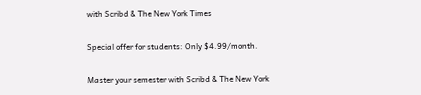with Scribd & The New York Times

Special offer for students: Only $4.99/month.

Master your semester with Scribd & The New York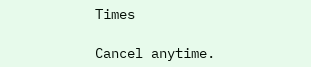Times

Cancel anytime.